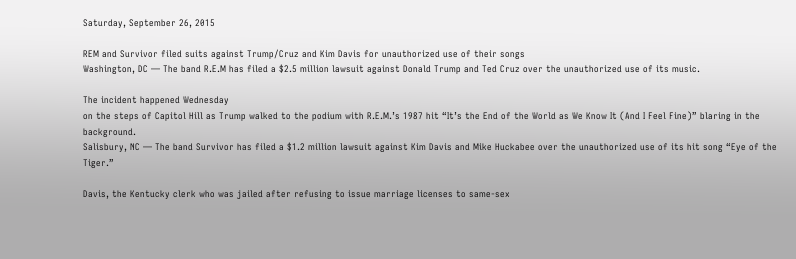Saturday, September 26, 2015

REM and Survivor filed suits against Trump/Cruz and Kim Davis for unauthorized use of their songs
Washington, DC — The band R.E.M has filed a $2.5 million lawsuit against Donald Trump and Ted Cruz over the unauthorized use of its music.

The incident happened Wednesday
on the steps of Capitol Hill as Trump walked to the podium with R.E.M.’s 1987 hit “It’s the End of the World as We Know It (And I Feel Fine)” blaring in the background.
Salisbury, NC — The band Survivor has filed a $1.2 million lawsuit against Kim Davis and Mike Huckabee over the unauthorized use of its hit song “Eye of the Tiger.”

Davis, the Kentucky clerk who was jailed after refusing to issue marriage licenses to same-sex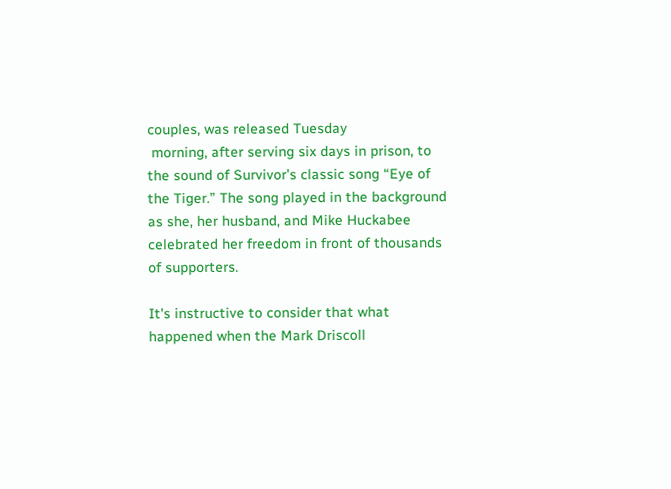couples, was released Tuesday
 morning, after serving six days in prison, to the sound of Survivor’s classic song “Eye of the Tiger.” The song played in the background as she, her husband, and Mike Huckabee celebrated her freedom in front of thousands of supporters.

It's instructive to consider that what happened when the Mark Driscoll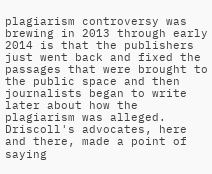plagiarism controversy was brewing in 2013 through early 2014 is that the publishers just went back and fixed the passages that were brought to the public space and then journalists began to write later about how the plagiarism was alleged. Driscoll's advocates, here and there, made a point of saying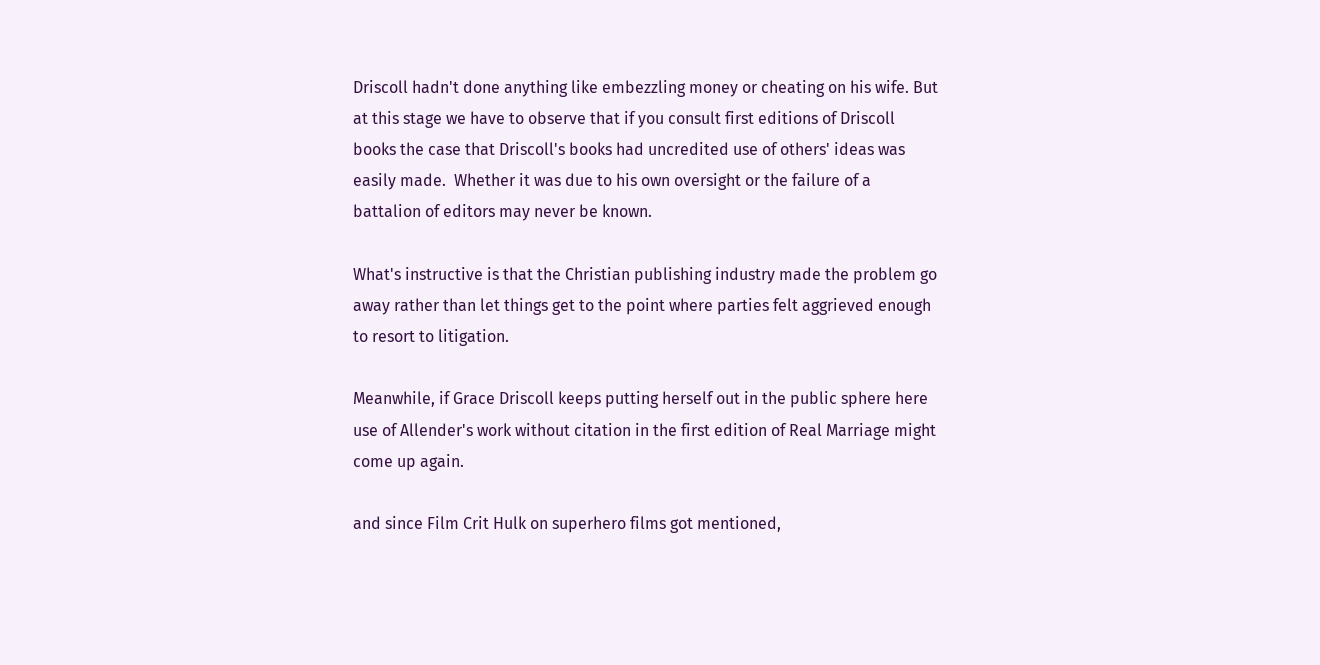Driscoll hadn't done anything like embezzling money or cheating on his wife. But at this stage we have to observe that if you consult first editions of Driscoll books the case that Driscoll's books had uncredited use of others' ideas was easily made.  Whether it was due to his own oversight or the failure of a battalion of editors may never be known.

What's instructive is that the Christian publishing industry made the problem go away rather than let things get to the point where parties felt aggrieved enough to resort to litigation.

Meanwhile, if Grace Driscoll keeps putting herself out in the public sphere here use of Allender's work without citation in the first edition of Real Marriage might come up again.

and since Film Crit Hulk on superhero films got mentioned,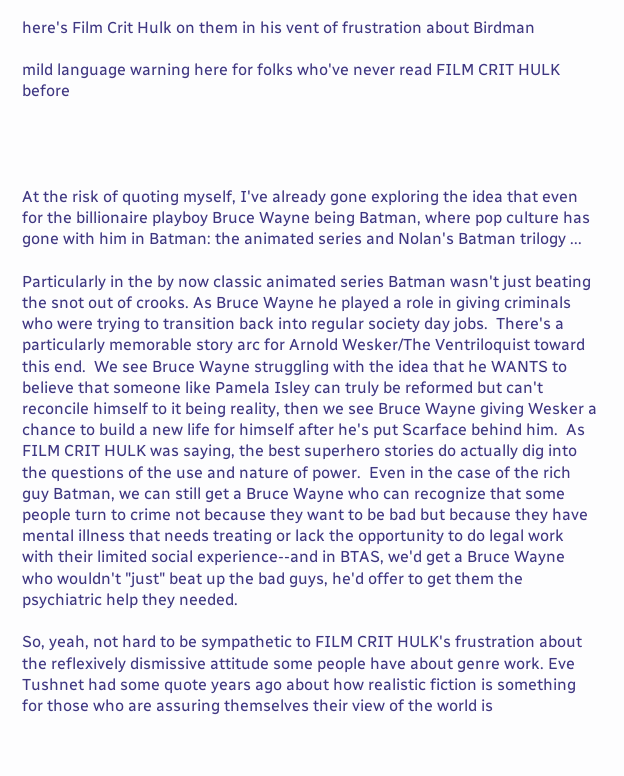here's Film Crit Hulk on them in his vent of frustration about Birdman

mild language warning here for folks who've never read FILM CRIT HULK before




At the risk of quoting myself, I've already gone exploring the idea that even for the billionaire playboy Bruce Wayne being Batman, where pop culture has gone with him in Batman: the animated series and Nolan's Batman trilogy ...

Particularly in the by now classic animated series Batman wasn't just beating the snot out of crooks. As Bruce Wayne he played a role in giving criminals who were trying to transition back into regular society day jobs.  There's a particularly memorable story arc for Arnold Wesker/The Ventriloquist toward this end.  We see Bruce Wayne struggling with the idea that he WANTS to believe that someone like Pamela Isley can truly be reformed but can't reconcile himself to it being reality, then we see Bruce Wayne giving Wesker a chance to build a new life for himself after he's put Scarface behind him.  As FILM CRIT HULK was saying, the best superhero stories do actually dig into the questions of the use and nature of power.  Even in the case of the rich guy Batman, we can still get a Bruce Wayne who can recognize that some people turn to crime not because they want to be bad but because they have mental illness that needs treating or lack the opportunity to do legal work with their limited social experience--and in BTAS, we'd get a Bruce Wayne who wouldn't "just" beat up the bad guys, he'd offer to get them the psychiatric help they needed.

So, yeah, not hard to be sympathetic to FILM CRIT HULK's frustration about the reflexively dismissive attitude some people have about genre work. Eve Tushnet had some quote years ago about how realistic fiction is something for those who are assuring themselves their view of the world is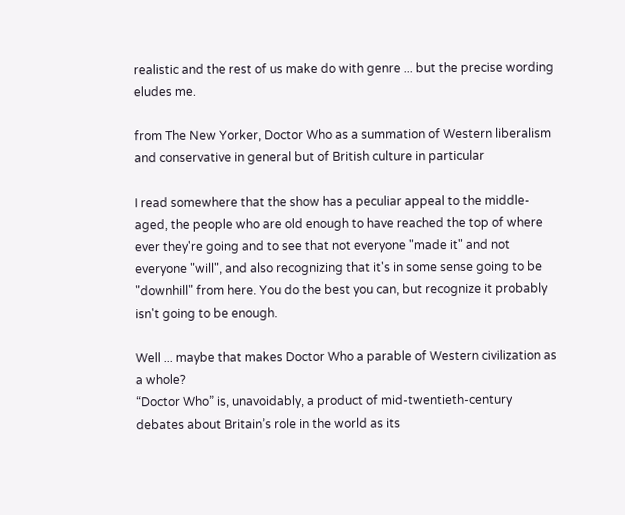realistic and the rest of us make do with genre ... but the precise wording eludes me.

from The New Yorker, Doctor Who as a summation of Western liberalism and conservative in general but of British culture in particular

I read somewhere that the show has a peculiar appeal to the middle-aged, the people who are old enough to have reached the top of where ever they're going and to see that not everyone "made it" and not everyone "will", and also recognizing that it's in some sense going to be "downhill" from here. You do the best you can, but recognize it probably isn't going to be enough.

Well ... maybe that makes Doctor Who a parable of Western civilization as a whole?
“Doctor Who” is, unavoidably, a product of mid-twentieth-century debates about Britain’s role in the world as its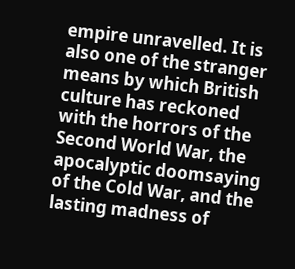empire unravelled. It is also one of the stranger means by which British culture has reckoned with the horrors of the Second World War, the apocalyptic doomsaying of the Cold War, and the lasting madness of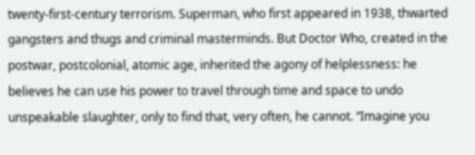twenty-first-century terrorism. Superman, who first appeared in 1938, thwarted gangsters and thugs and criminal masterminds. But Doctor Who, created in the postwar, postcolonial, atomic age, inherited the agony of helplessness: he believes he can use his power to travel through time and space to undo unspeakable slaughter, only to find that, very often, he cannot. “Imagine you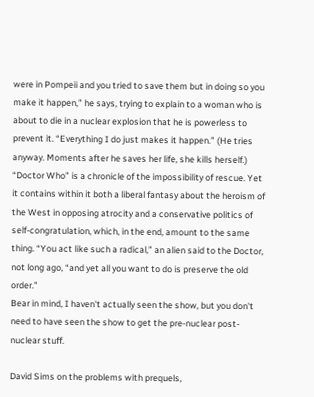were in Pompeii and you tried to save them but in doing so you make it happen,” he says, trying to explain to a woman who is about to die in a nuclear explosion that he is powerless to prevent it. “Everything I do just makes it happen.” (He tries anyway. Moments after he saves her life, she kills herself.)
“Doctor Who” is a chronicle of the impossibility of rescue. Yet it contains within it both a liberal fantasy about the heroism of the West in opposing atrocity and a conservative politics of self-congratulation, which, in the end, amount to the same thing. “You act like such a radical,” an alien said to the Doctor, not long ago, “and yet all you want to do is preserve the old order.”
Bear in mind, I haven't actually seen the show, but you don't need to have seen the show to get the pre-nuclear post-nuclear stuff.

David Sims on the problems with prequels,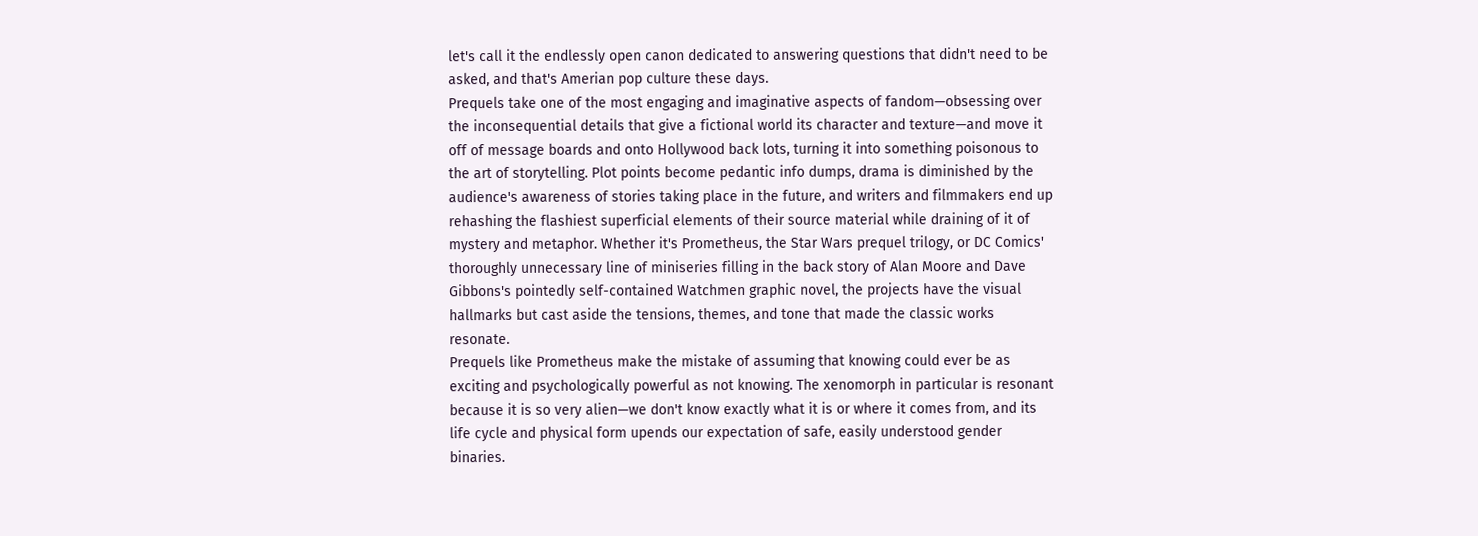let's call it the endlessly open canon dedicated to answering questions that didn't need to be asked, and that's Amerian pop culture these days.
Prequels take one of the most engaging and imaginative aspects of fandom—obsessing over the inconsequential details that give a fictional world its character and texture—and move it off of message boards and onto Hollywood back lots, turning it into something poisonous to the art of storytelling. Plot points become pedantic info dumps, drama is diminished by the audience's awareness of stories taking place in the future, and writers and filmmakers end up rehashing the flashiest superficial elements of their source material while draining of it of mystery and metaphor. Whether it's Prometheus, the Star Wars prequel trilogy, or DC Comics' thoroughly unnecessary line of miniseries filling in the back story of Alan Moore and Dave Gibbons's pointedly self-contained Watchmen graphic novel, the projects have the visual hallmarks but cast aside the tensions, themes, and tone that made the classic works resonate.
Prequels like Prometheus make the mistake of assuming that knowing could ever be as exciting and psychologically powerful as not knowing. The xenomorph in particular is resonant because it is so very alien—we don't know exactly what it is or where it comes from, and its life cycle and physical form upends our expectation of safe, easily understood gender binaries.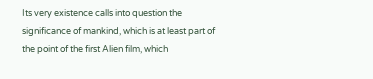Its very existence calls into question the significance of mankind, which is at least part of the point of the first Alien film, which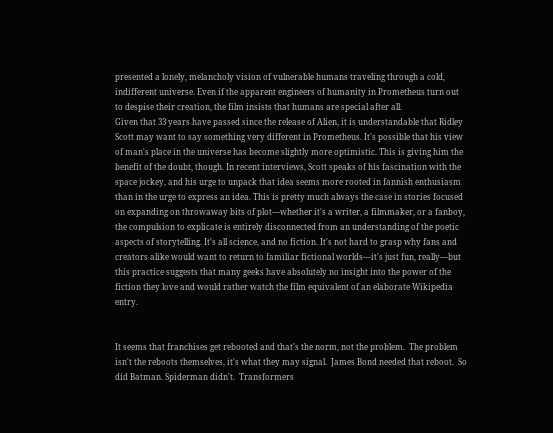presented a lonely, melancholy vision of vulnerable humans traveling through a cold, indifferent universe. Even if the apparent engineers of humanity in Prometheus turn out to despise their creation, the film insists that humans are special after all.
Given that 33 years have passed since the release of Alien, it is understandable that Ridley Scott may want to say something very different in Prometheus. It's possible that his view of man's place in the universe has become slightly more optimistic. This is giving him the benefit of the doubt, though. In recent interviews, Scott speaks of his fascination with the space jockey, and his urge to unpack that idea seems more rooted in fannish enthusiasm than in the urge to express an idea. This is pretty much always the case in stories focused on expanding on throwaway bits of plot—whether it's a writer, a filmmaker, or a fanboy, the compulsion to explicate is entirely disconnected from an understanding of the poetic aspects of storytelling. It's all science, and no fiction. It's not hard to grasp why fans and creators alike would want to return to familiar fictional worlds—it's just fun, really—but this practice suggests that many geeks have absolutely no insight into the power of the fiction they love and would rather watch the film equivalent of an elaborate Wikipedia entry.


It seems that franchises get rebooted and that's the norm, not the problem.  The problem isn't the reboots themselves, it's what they may signal.  James Bond needed that reboot.  So did Batman. Spiderman didn't.  Transformers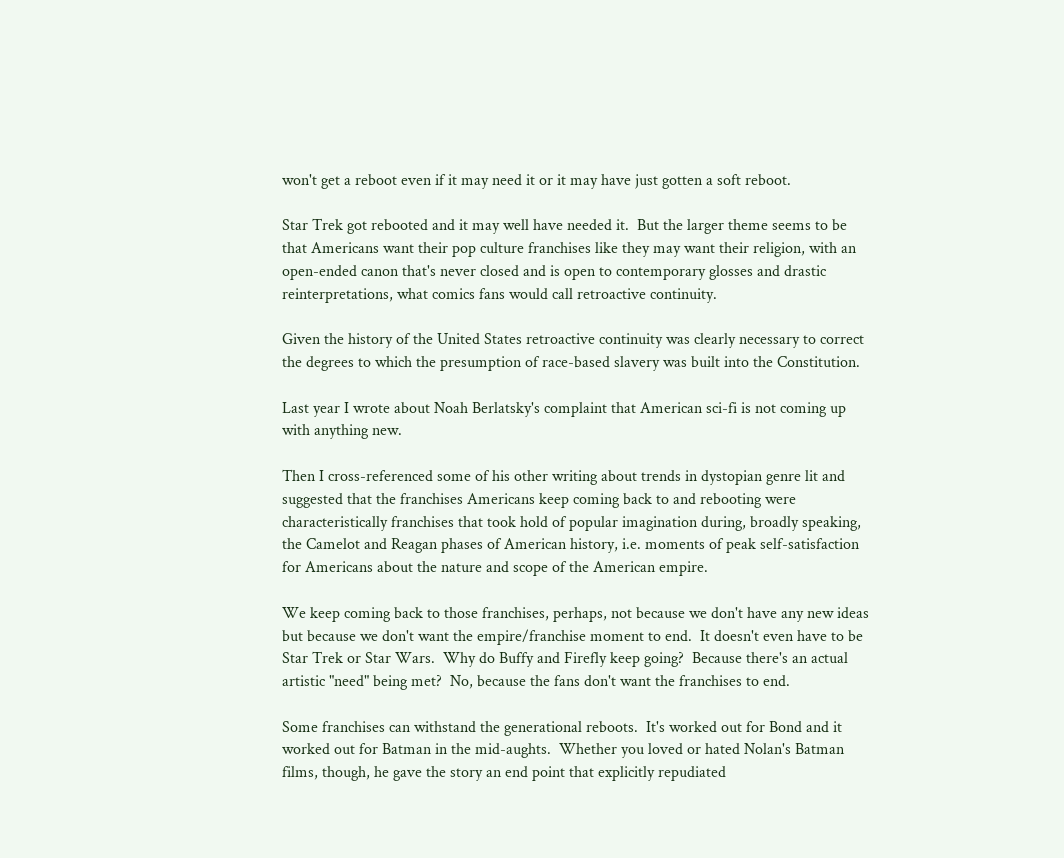won't get a reboot even if it may need it or it may have just gotten a soft reboot.

Star Trek got rebooted and it may well have needed it.  But the larger theme seems to be that Americans want their pop culture franchises like they may want their religion, with an open-ended canon that's never closed and is open to contemporary glosses and drastic reinterpretations, what comics fans would call retroactive continuity.

Given the history of the United States retroactive continuity was clearly necessary to correct the degrees to which the presumption of race-based slavery was built into the Constitution.

Last year I wrote about Noah Berlatsky's complaint that American sci-fi is not coming up with anything new.

Then I cross-referenced some of his other writing about trends in dystopian genre lit and suggested that the franchises Americans keep coming back to and rebooting were characteristically franchises that took hold of popular imagination during, broadly speaking, the Camelot and Reagan phases of American history, i.e. moments of peak self-satisfaction for Americans about the nature and scope of the American empire.

We keep coming back to those franchises, perhaps, not because we don't have any new ideas but because we don't want the empire/franchise moment to end.  It doesn't even have to be Star Trek or Star Wars.  Why do Buffy and Firefly keep going?  Because there's an actual artistic "need" being met?  No, because the fans don't want the franchises to end.

Some franchises can withstand the generational reboots.  It's worked out for Bond and it worked out for Batman in the mid-aughts.  Whether you loved or hated Nolan's Batman films, though, he gave the story an end point that explicitly repudiated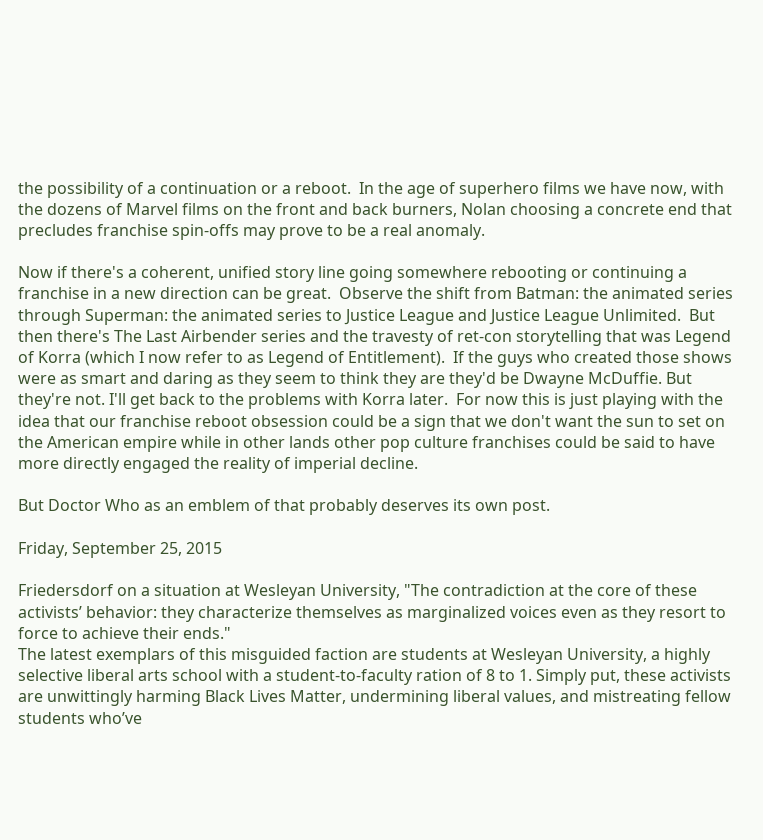the possibility of a continuation or a reboot.  In the age of superhero films we have now, with the dozens of Marvel films on the front and back burners, Nolan choosing a concrete end that precludes franchise spin-offs may prove to be a real anomaly.

Now if there's a coherent, unified story line going somewhere rebooting or continuing a franchise in a new direction can be great.  Observe the shift from Batman: the animated series through Superman: the animated series to Justice League and Justice League Unlimited.  But then there's The Last Airbender series and the travesty of ret-con storytelling that was Legend of Korra (which I now refer to as Legend of Entitlement).  If the guys who created those shows were as smart and daring as they seem to think they are they'd be Dwayne McDuffie. But they're not. I'll get back to the problems with Korra later.  For now this is just playing with the idea that our franchise reboot obsession could be a sign that we don't want the sun to set on the American empire while in other lands other pop culture franchises could be said to have more directly engaged the reality of imperial decline.

But Doctor Who as an emblem of that probably deserves its own post.

Friday, September 25, 2015

Friedersdorf on a situation at Wesleyan University, "The contradiction at the core of these activists’ behavior: they characterize themselves as marginalized voices even as they resort to force to achieve their ends."
The latest exemplars of this misguided faction are students at Wesleyan University, a highly selective liberal arts school with a student-to-faculty ration of 8 to 1. Simply put, these activists are unwittingly harming Black Lives Matter, undermining liberal values, and mistreating fellow students who’ve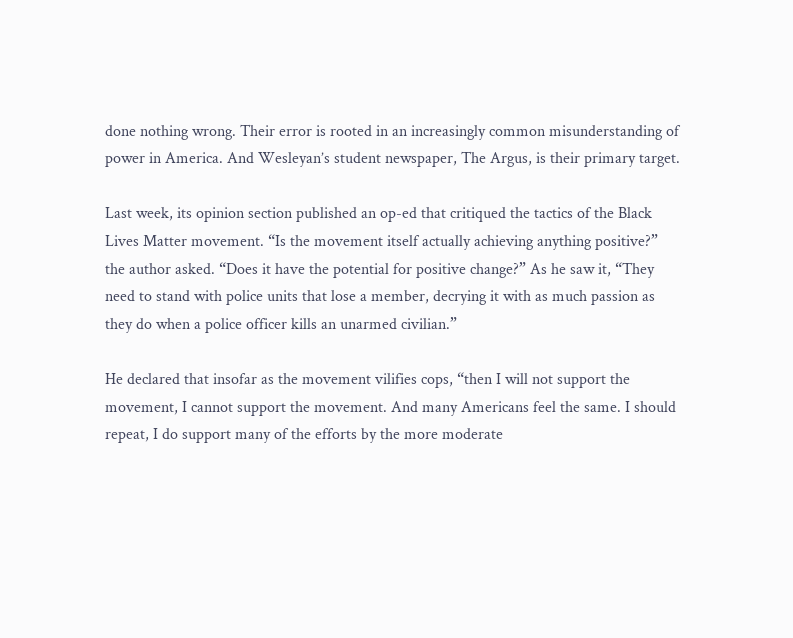done nothing wrong. Their error is rooted in an increasingly common misunderstanding of power in America. And Wesleyan’s student newspaper, The Argus, is their primary target.

Last week, its opinion section published an op-ed that critiqued the tactics of the Black Lives Matter movement. “Is the movement itself actually achieving anything positive?” the author asked. “Does it have the potential for positive change?” As he saw it, “They need to stand with police units that lose a member, decrying it with as much passion as they do when a police officer kills an unarmed civilian.”

He declared that insofar as the movement vilifies cops, “then I will not support the movement, I cannot support the movement. And many Americans feel the same. I should repeat, I do support many of the efforts by the more moderate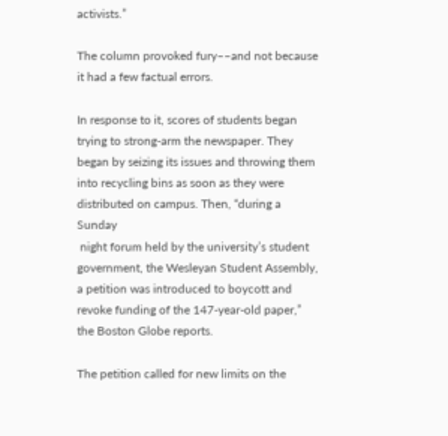activists.”

The column provoked fury––and not because it had a few factual errors.

In response to it, scores of students began trying to strong-arm the newspaper. They began by seizing its issues and throwing them into recycling bins as soon as they were distributed on campus. Then, “during a Sunday
 night forum held by the university’s student government, the Wesleyan Student Assembly, a petition was introduced to boycott and revoke funding of the 147-year-old paper,” the Boston Globe reports.

The petition called for new limits on the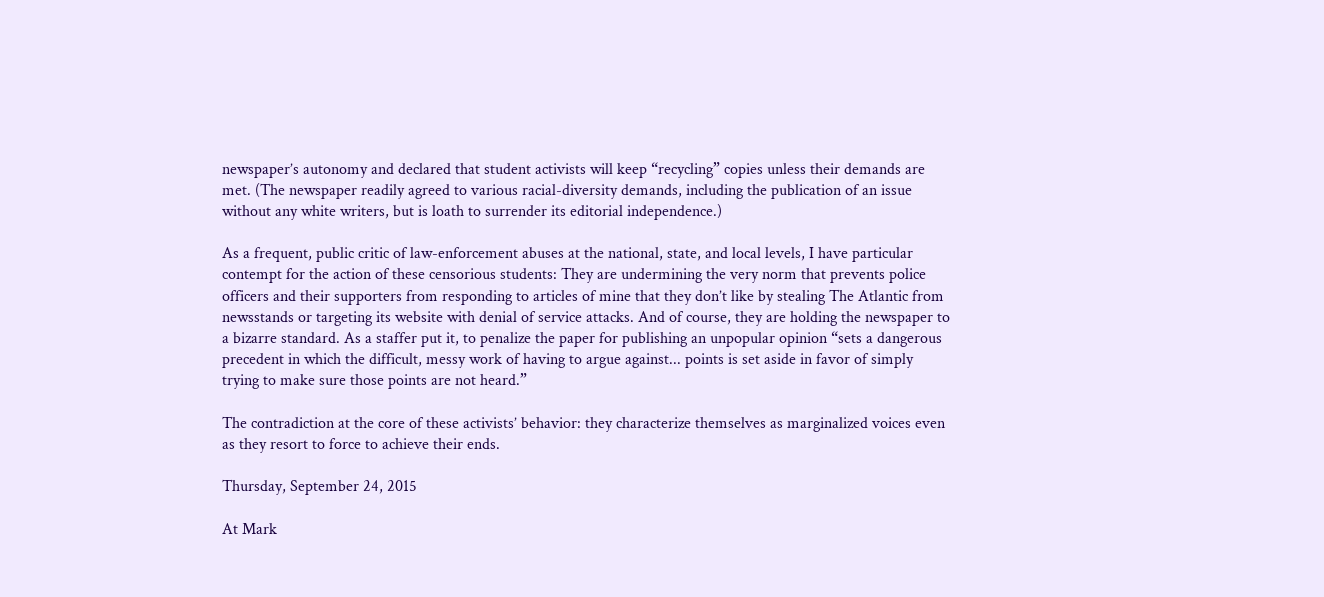newspaper’s autonomy and declared that student activists will keep “recycling” copies unless their demands are met. (The newspaper readily agreed to various racial-diversity demands, including the publication of an issue without any white writers, but is loath to surrender its editorial independence.)

As a frequent, public critic of law-enforcement abuses at the national, state, and local levels, I have particular contempt for the action of these censorious students: They are undermining the very norm that prevents police officers and their supporters from responding to articles of mine that they don’t like by stealing The Atlantic from newsstands or targeting its website with denial of service attacks. And of course, they are holding the newspaper to a bizarre standard. As a staffer put it, to penalize the paper for publishing an unpopular opinion “sets a dangerous precedent in which the difficult, messy work of having to argue against... points is set aside in favor of simply trying to make sure those points are not heard.”

The contradiction at the core of these activists’ behavior: they characterize themselves as marginalized voices even as they resort to force to achieve their ends.

Thursday, September 24, 2015

At Mark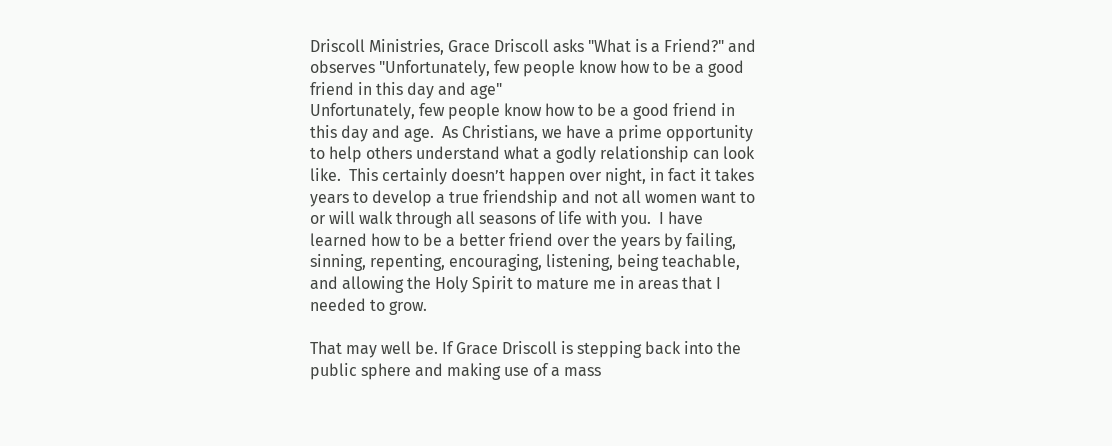Driscoll Ministries, Grace Driscoll asks "What is a Friend?" and observes "Unfortunately, few people know how to be a good friend in this day and age"
Unfortunately, few people know how to be a good friend in this day and age.  As Christians, we have a prime opportunity to help others understand what a godly relationship can look like.  This certainly doesn’t happen over night, in fact it takes years to develop a true friendship and not all women want to or will walk through all seasons of life with you.  I have learned how to be a better friend over the years by failing, sinning, repenting, encouraging, listening, being teachable, and allowing the Holy Spirit to mature me in areas that I needed to grow.

That may well be. If Grace Driscoll is stepping back into the public sphere and making use of a mass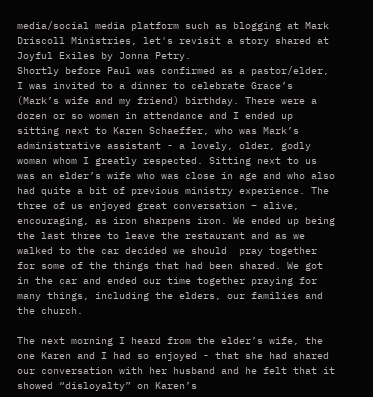media/social media platform such as blogging at Mark Driscoll Ministries, let's revisit a story shared at Joyful Exiles by Jonna Petry.
Shortly before Paul was confirmed as a pastor/elder, I was invited to a dinner to celebrate Grace’s (Mark’s wife and my friend) birthday. There were a dozen or so women in attendance and I ended up sitting next to Karen Schaeffer, who was Mark’s administrative assistant - a lovely, older, godly woman whom I greatly respected. Sitting next to us was an elder’s wife who was close in age and who also had quite a bit of previous ministry experience. The three of us enjoyed great conversation – alive, encouraging, as iron sharpens iron. We ended up being the last three to leave the restaurant and as we walked to the car decided we should  pray together for some of the things that had been shared. We got in the car and ended our time together praying for many things, including the elders, our families and the church.

The next morning I heard from the elder’s wife, the one Karen and I had so enjoyed - that she had shared our conversation with her husband and he felt that it showed “disloyalty” on Karen’s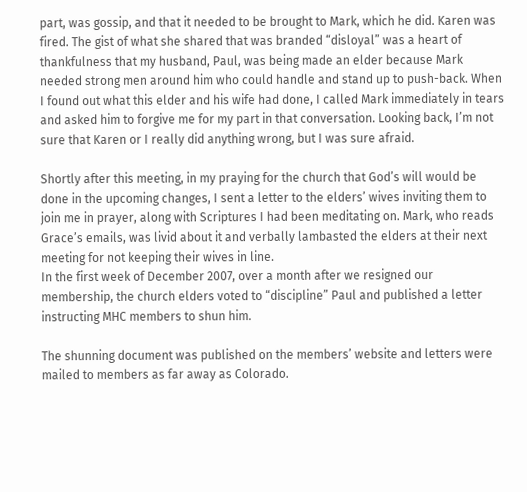part, was gossip, and that it needed to be brought to Mark, which he did. Karen was fired. The gist of what she shared that was branded “disloyal” was a heart of thankfulness that my husband, Paul, was being made an elder because Mark needed strong men around him who could handle and stand up to push-back. When I found out what this elder and his wife had done, I called Mark immediately in tears and asked him to forgive me for my part in that conversation. Looking back, I’m not sure that Karen or I really did anything wrong, but I was sure afraid.

Shortly after this meeting, in my praying for the church that God’s will would be done in the upcoming changes, I sent a letter to the elders’ wives inviting them to join me in prayer, along with Scriptures I had been meditating on. Mark, who reads Grace’s emails, was livid about it and verbally lambasted the elders at their next meeting for not keeping their wives in line.
In the first week of December 2007, over a month after we resigned our membership, the church elders voted to “discipline” Paul and published a letter instructing MHC members to shun him.

The shunning document was published on the members’ website and letters were mailed to members as far away as Colorado.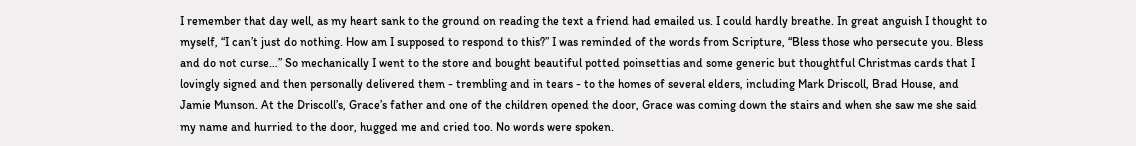I remember that day well, as my heart sank to the ground on reading the text a friend had emailed us. I could hardly breathe. In great anguish I thought to myself, “I can’t just do nothing. How am I supposed to respond to this?” I was reminded of the words from Scripture, “Bless those who persecute you. Bless and do not curse…” So mechanically I went to the store and bought beautiful potted poinsettias and some generic but thoughtful Christmas cards that I lovingly signed and then personally delivered them - trembling and in tears - to the homes of several elders, including Mark Driscoll, Brad House, and Jamie Munson. At the Driscoll’s, Grace’s father and one of the children opened the door, Grace was coming down the stairs and when she saw me she said my name and hurried to the door, hugged me and cried too. No words were spoken.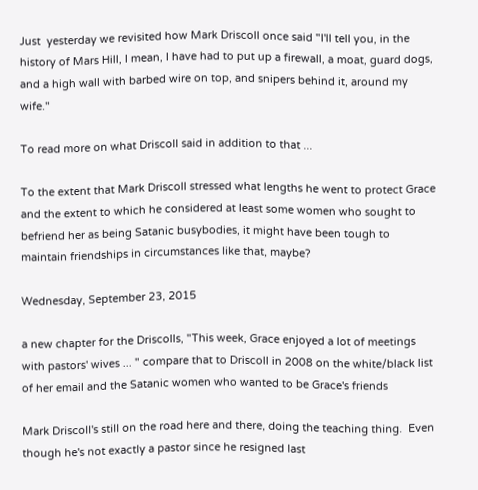Just  yesterday we revisited how Mark Driscoll once said "I'll tell you, in the history of Mars Hill, I mean, I have had to put up a firewall, a moat, guard dogs, and a high wall with barbed wire on top, and snipers behind it, around my wife."

To read more on what Driscoll said in addition to that ...

To the extent that Mark Driscoll stressed what lengths he went to protect Grace and the extent to which he considered at least some women who sought to befriend her as being Satanic busybodies, it might have been tough to maintain friendships in circumstances like that, maybe?

Wednesday, September 23, 2015

a new chapter for the Driscolls, "This week, Grace enjoyed a lot of meetings with pastors' wives ... " compare that to Driscoll in 2008 on the white/black list of her email and the Satanic women who wanted to be Grace's friends

Mark Driscoll's still on the road here and there, doing the teaching thing.  Even though he's not exactly a pastor since he resigned last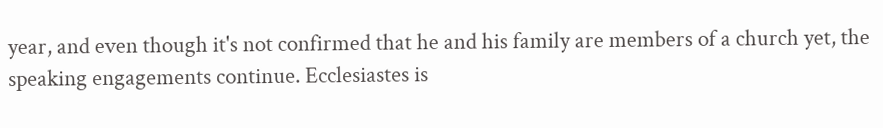year, and even though it's not confirmed that he and his family are members of a church yet, the speaking engagements continue. Ecclesiastes is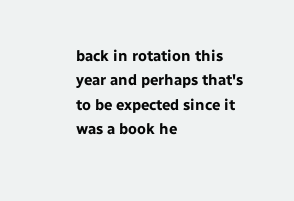back in rotation this year and perhaps that's to be expected since it was a book he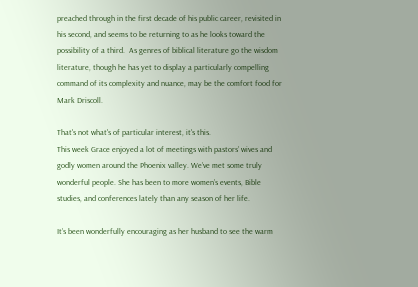preached through in the first decade of his public career, revisited in his second, and seems to be returning to as he looks toward the possibility of a third.  As genres of biblical literature go the wisdom literature, though he has yet to display a particularly compelling command of its complexity and nuance, may be the comfort food for Mark Driscoll.

That's not what's of particular interest, it's this.
This week Grace enjoyed a lot of meetings with pastors’ wives and godly women around the Phoenix valley. We’ve met some truly wonderful people. She has been to more women’s events, Bible studies, and conferences lately than any season of her life.

It’s been wonderfully encouraging as her husband to see the warm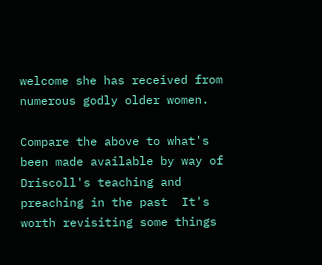welcome she has received from numerous godly older women.

Compare the above to what's been made available by way of Driscoll's teaching and preaching in the past  It's worth revisiting some things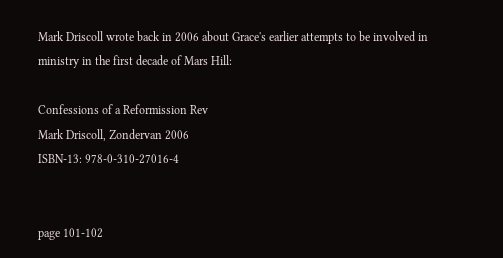Mark Driscoll wrote back in 2006 about Grace's earlier attempts to be involved in ministry in the first decade of Mars Hill:

Confessions of a Reformission Rev
Mark Driscoll, Zondervan 2006
ISBN-13: 978-0-310-27016-4


page 101-102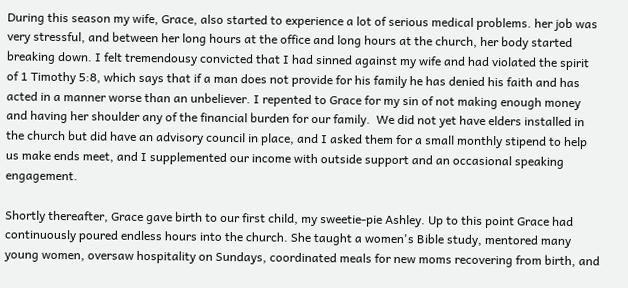During this season my wife, Grace, also started to experience a lot of serious medical problems. her job was very stressful, and between her long hours at the office and long hours at the church, her body started breaking down. I felt tremendousy convicted that I had sinned against my wife and had violated the spirit of 1 Timothy 5:8, which says that if a man does not provide for his family he has denied his faith and has acted in a manner worse than an unbeliever. I repented to Grace for my sin of not making enough money and having her shoulder any of the financial burden for our family.  We did not yet have elders installed in the church but did have an advisory council in place, and I asked them for a small monthly stipend to help us make ends meet, and I supplemented our income with outside support and an occasional speaking engagement.

Shortly thereafter, Grace gave birth to our first child, my sweetie-pie Ashley. Up to this point Grace had continuously poured endless hours into the church. She taught a women's Bible study, mentored many young women, oversaw hospitality on Sundays, coordinated meals for new moms recovering from birth, and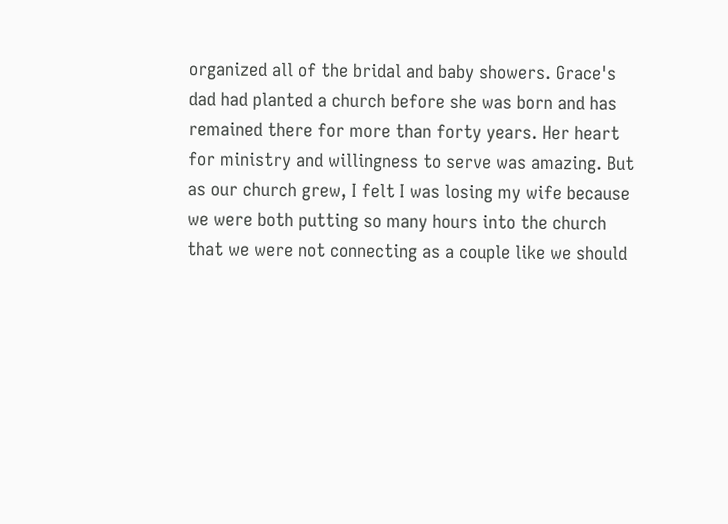organized all of the bridal and baby showers. Grace's dad had planted a church before she was born and has remained there for more than forty years. Her heart for ministry and willingness to serve was amazing. But as our church grew, I felt I was losing my wife because we were both putting so many hours into the church that we were not connecting as a couple like we should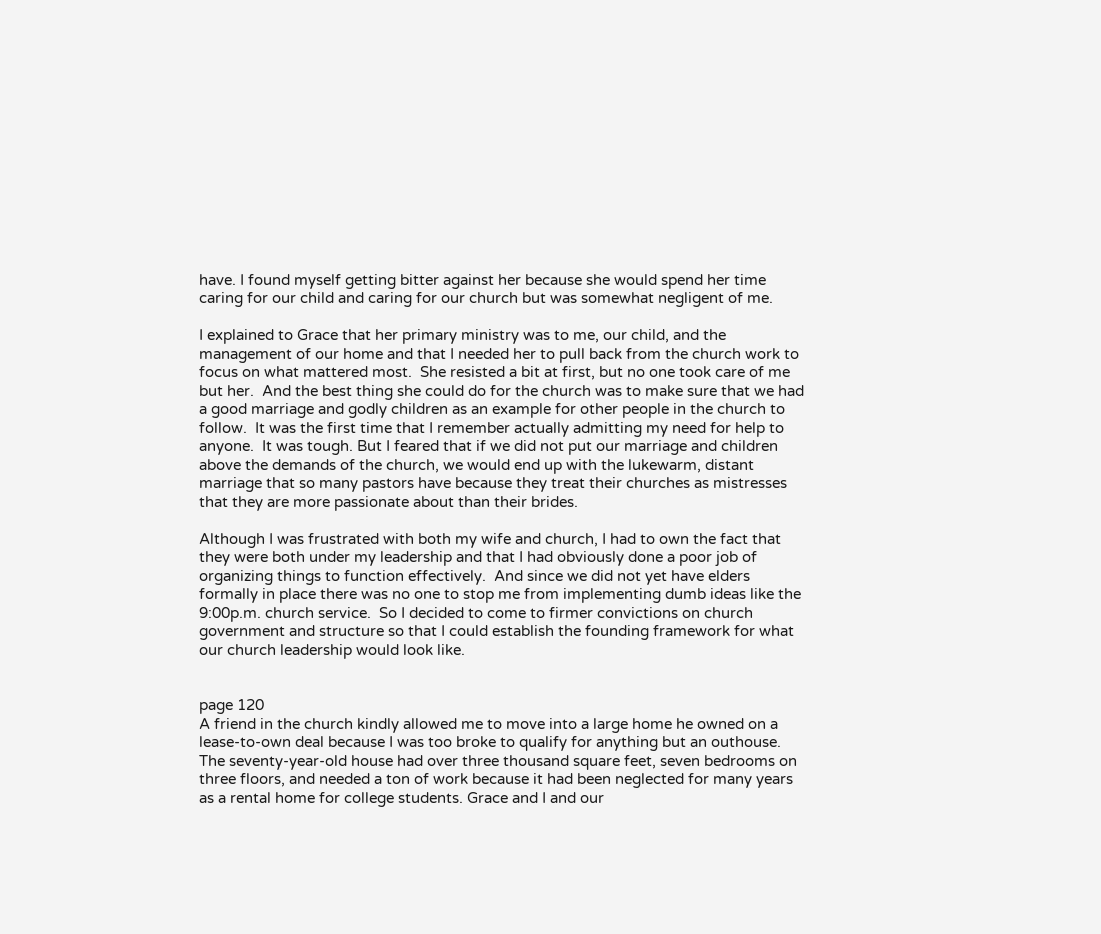have. I found myself getting bitter against her because she would spend her time caring for our child and caring for our church but was somewhat negligent of me.

I explained to Grace that her primary ministry was to me, our child, and the management of our home and that I needed her to pull back from the church work to focus on what mattered most.  She resisted a bit at first, but no one took care of me but her.  And the best thing she could do for the church was to make sure that we had a good marriage and godly children as an example for other people in the church to follow.  It was the first time that I remember actually admitting my need for help to anyone.  It was tough. But I feared that if we did not put our marriage and children above the demands of the church, we would end up with the lukewarm, distant marriage that so many pastors have because they treat their churches as mistresses that they are more passionate about than their brides.

Although I was frustrated with both my wife and church, I had to own the fact that they were both under my leadership and that I had obviously done a poor job of organizing things to function effectively.  And since we did not yet have elders formally in place there was no one to stop me from implementing dumb ideas like the 9:00p.m. church service.  So I decided to come to firmer convictions on church government and structure so that I could establish the founding framework for what our church leadership would look like.


page 120
A friend in the church kindly allowed me to move into a large home he owned on a lease-to-own deal because I was too broke to qualify for anything but an outhouse. The seventy-year-old house had over three thousand square feet, seven bedrooms on three floors, and needed a ton of work because it had been neglected for many years as a rental home for college students. Grace and I and our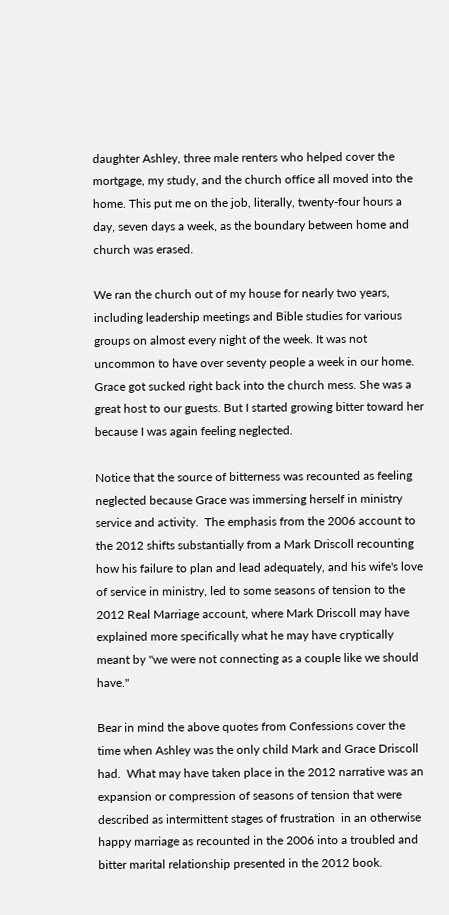daughter Ashley, three male renters who helped cover the mortgage, my study, and the church office all moved into the home. This put me on the job, literally, twenty-four hours a day, seven days a week, as the boundary between home and church was erased.

We ran the church out of my house for nearly two years, including leadership meetings and Bible studies for various groups on almost every night of the week. It was not uncommon to have over seventy people a week in our home. Grace got sucked right back into the church mess. She was a great host to our guests. But I started growing bitter toward her because I was again feeling neglected.

Notice that the source of bitterness was recounted as feeling neglected because Grace was immersing herself in ministry service and activity.  The emphasis from the 2006 account to the 2012 shifts substantially from a Mark Driscoll recounting how his failure to plan and lead adequately, and his wife's love of service in ministry, led to some seasons of tension to the 2012 Real Marriage account, where Mark Driscoll may have explained more specifically what he may have cryptically meant by "we were not connecting as a couple like we should have."

Bear in mind the above quotes from Confessions cover the time when Ashley was the only child Mark and Grace Driscoll had.  What may have taken place in the 2012 narrative was an expansion or compression of seasons of tension that were described as intermittent stages of frustration  in an otherwise happy marriage as recounted in the 2006 into a troubled and bitter marital relationship presented in the 2012 book.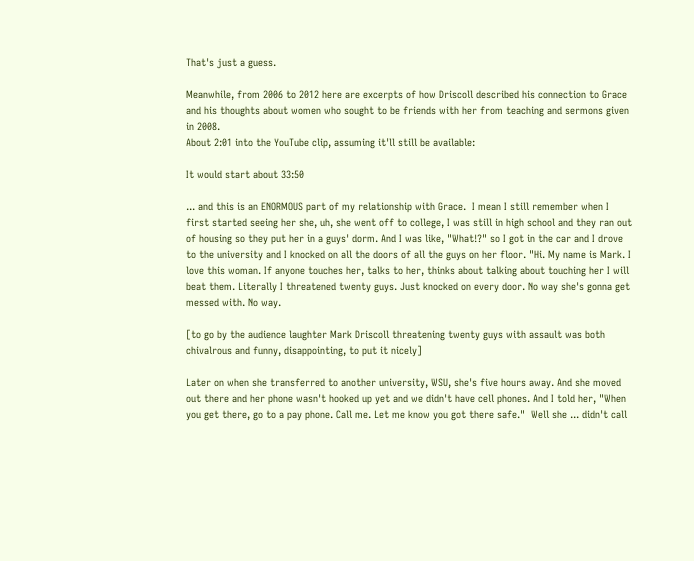That's just a guess.

Meanwhile, from 2006 to 2012 here are excerpts of how Driscoll described his connection to Grace and his thoughts about women who sought to be friends with her from teaching and sermons given in 2008.
About 2:01 into the YouTube clip, assuming it'll still be available:

It would start about 33:50

... and this is an ENORMOUS part of my relationship with Grace.  I mean I still remember when I first started seeing her she, uh, she went off to college, I was still in high school and they ran out of housing so they put her in a guys' dorm. And I was like, "What!?" so I got in the car and I drove to the university and I knocked on all the doors of all the guys on her floor. "Hi. My name is Mark. I love this woman. If anyone touches her, talks to her, thinks about talking about touching her I will beat them. Literally I threatened twenty guys. Just knocked on every door. No way she's gonna get messed with. No way.

[to go by the audience laughter Mark Driscoll threatening twenty guys with assault was both chivalrous and funny, disappointing, to put it nicely]

Later on when she transferred to another university, WSU, she's five hours away. And she moved out there and her phone wasn't hooked up yet and we didn't have cell phones. And I told her, "When you get there, go to a pay phone. Call me. Let me know you got there safe."  Well she ... didn't call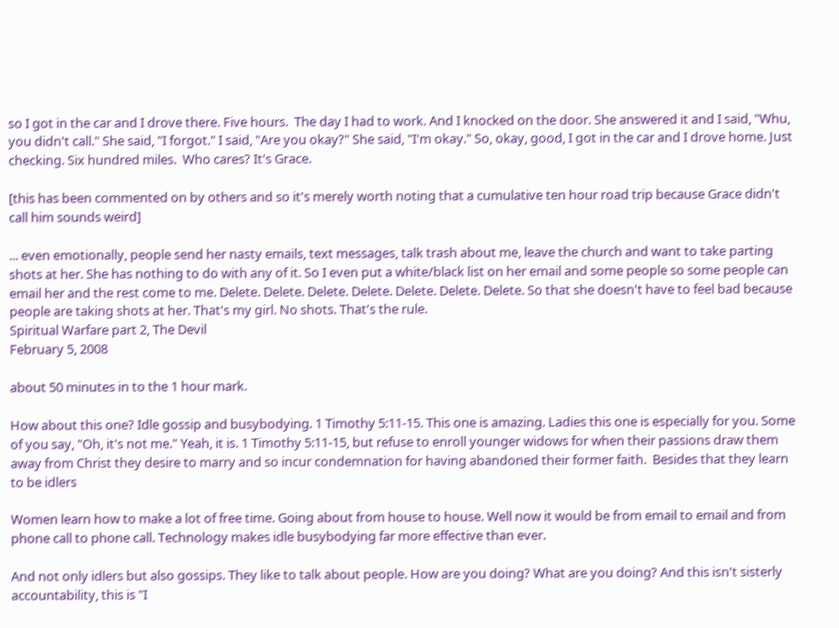so I got in the car and I drove there. Five hours.  The day I had to work. And I knocked on the door. She answered it and I said, "Whu, you didn't call." She said, "I forgot." I said, "Are you okay?" She said, "I'm okay." So, okay, good, I got in the car and I drove home. Just checking. Six hundred miles.  Who cares? It's Grace.

[this has been commented on by others and so it's merely worth noting that a cumulative ten hour road trip because Grace didn't call him sounds weird]

... even emotionally, people send her nasty emails, text messages, talk trash about me, leave the church and want to take parting shots at her. She has nothing to do with any of it. So I even put a white/black list on her email and some people so some people can email her and the rest come to me. Delete. Delete. Delete. Delete. Delete. Delete. Delete. So that she doesn't have to feel bad because people are taking shots at her. That's my girl. No shots. That's the rule.
Spiritual Warfare part 2, The Devil
February 5, 2008

about 50 minutes in to the 1 hour mark.

How about this one? Idle gossip and busybodying. 1 Timothy 5:11-15. This one is amazing. Ladies this one is especially for you. Some of you say, "Oh, it's not me." Yeah, it is. 1 Timothy 5:11-15, but refuse to enroll younger widows for when their passions draw them away from Christ they desire to marry and so incur condemnation for having abandoned their former faith.  Besides that they learn to be idlers

Women learn how to make a lot of free time. Going about from house to house. Well now it would be from email to email and from phone call to phone call. Technology makes idle busybodying far more effective than ever.

And not only idlers but also gossips. They like to talk about people. How are you doing? What are you doing? And this isn't sisterly accountability, this is "I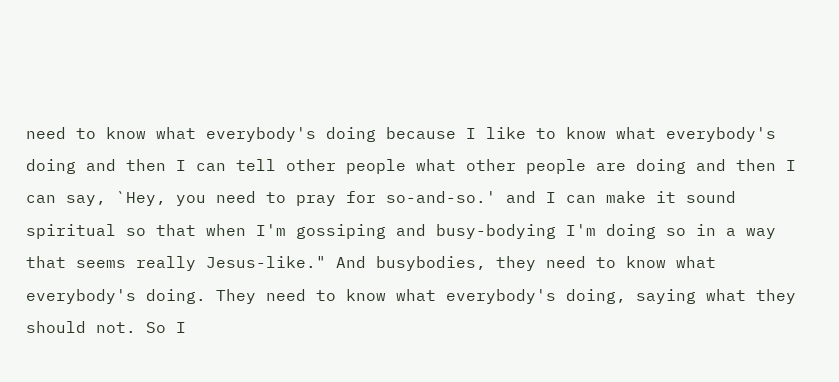need to know what everybody's doing because I like to know what everybody's doing and then I can tell other people what other people are doing and then I can say, `Hey, you need to pray for so-and-so.' and I can make it sound spiritual so that when I'm gossiping and busy-bodying I'm doing so in a way that seems really Jesus-like." And busybodies, they need to know what everybody's doing. They need to know what everybody's doing, saying what they should not. So I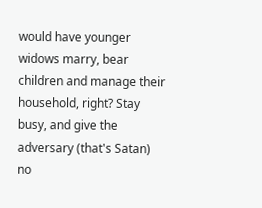would have younger widows marry, bear children and manage their household, right? Stay busy, and give the adversary (that's Satan) no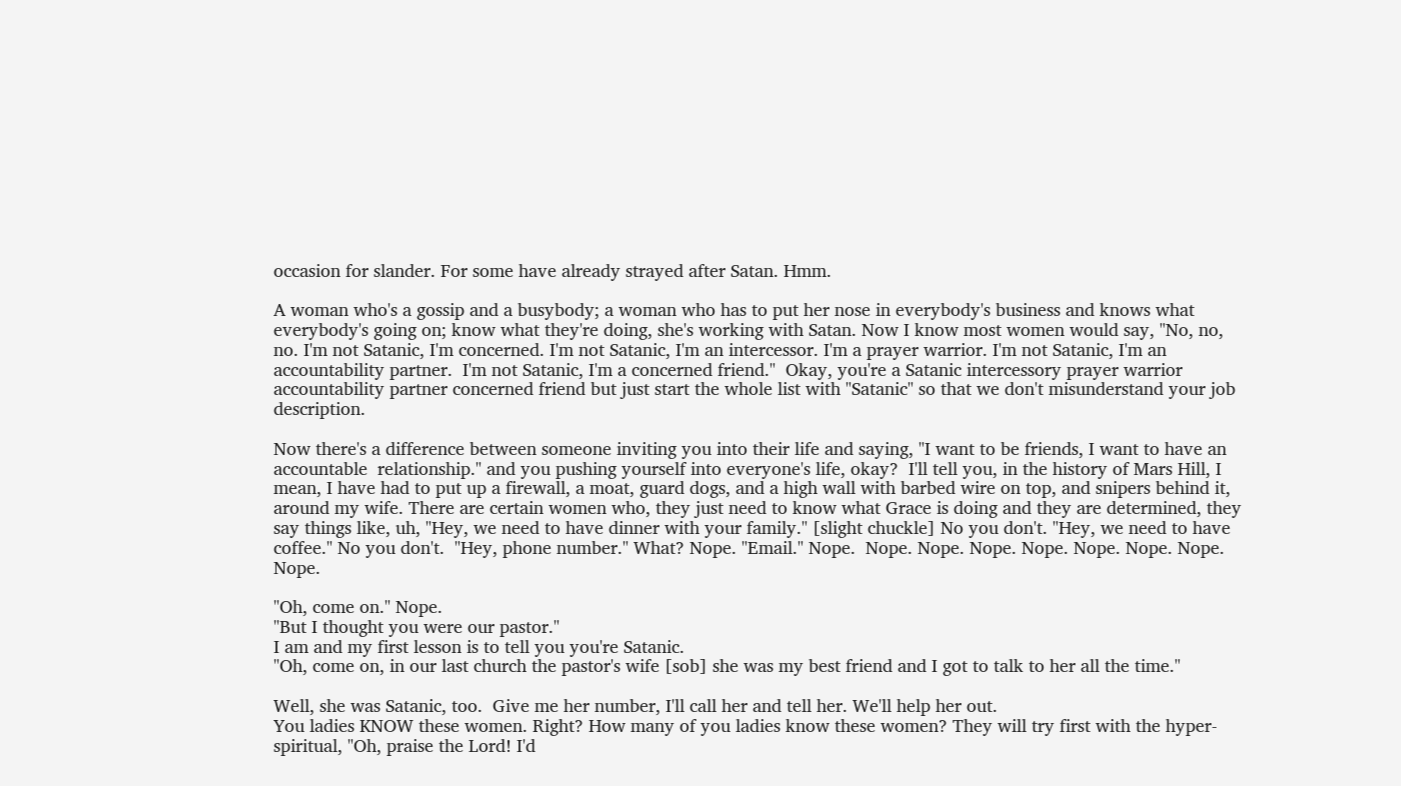occasion for slander. For some have already strayed after Satan. Hmm.

A woman who's a gossip and a busybody; a woman who has to put her nose in everybody's business and knows what everybody's going on; know what they're doing, she's working with Satan. Now I know most women would say, "No, no, no. I'm not Satanic, I'm concerned. I'm not Satanic, I'm an intercessor. I'm a prayer warrior. I'm not Satanic, I'm an accountability partner.  I'm not Satanic, I'm a concerned friend."  Okay, you're a Satanic intercessory prayer warrior accountability partner concerned friend but just start the whole list with "Satanic" so that we don't misunderstand your job description.

Now there's a difference between someone inviting you into their life and saying, "I want to be friends, I want to have an accountable  relationship." and you pushing yourself into everyone's life, okay?  I'll tell you, in the history of Mars Hill, I mean, I have had to put up a firewall, a moat, guard dogs, and a high wall with barbed wire on top, and snipers behind it, around my wife. There are certain women who, they just need to know what Grace is doing and they are determined, they say things like, uh, "Hey, we need to have dinner with your family." [slight chuckle] No you don't. "Hey, we need to have coffee." No you don't.  "Hey, phone number." What? Nope. "Email." Nope.  Nope. Nope. Nope. Nope. Nope. Nope. Nope. Nope.

"Oh, come on." Nope.
"But I thought you were our pastor."
I am and my first lesson is to tell you you're Satanic.
"Oh, come on, in our last church the pastor's wife [sob] she was my best friend and I got to talk to her all the time."

Well, she was Satanic, too.  Give me her number, I'll call her and tell her. We'll help her out.
You ladies KNOW these women. Right? How many of you ladies know these women? They will try first with the hyper-spiritual, "Oh, praise the Lord! I'd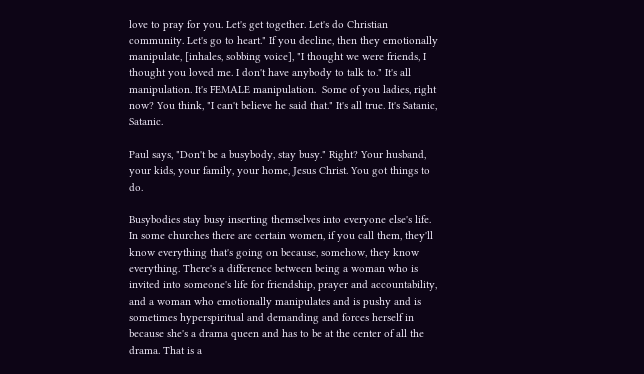love to pray for you. Let's get together. Let's do Christian community. Let's go to heart." If you decline, then they emotionally manipulate, [inhales, sobbing voice], "I thought we were friends, I thought you loved me. I don't have anybody to talk to." It's all manipulation. It's FEMALE manipulation.  Some of you ladies, right now? You think, "I can't believe he said that." It's all true. It's Satanic, Satanic.

Paul says, "Don't be a busybody, stay busy." Right? Your husband, your kids, your family, your home, Jesus Christ. You got things to do.

Busybodies stay busy inserting themselves into everyone else's life. In some churches there are certain women, if you call them, they'll know everything that's going on because, somehow, they know everything. There's a difference between being a woman who is invited into someone's life for friendship, prayer and accountability, and a woman who emotionally manipulates and is pushy and is sometimes hyperspiritual and demanding and forces herself in because she's a drama queen and has to be at the center of all the drama. That is a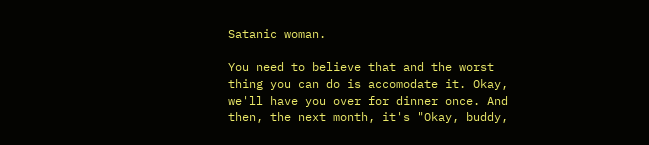Satanic woman.

You need to believe that and the worst thing you can do is accomodate it. Okay, we'll have you over for dinner once. And then, the next month, it's "Okay, buddy,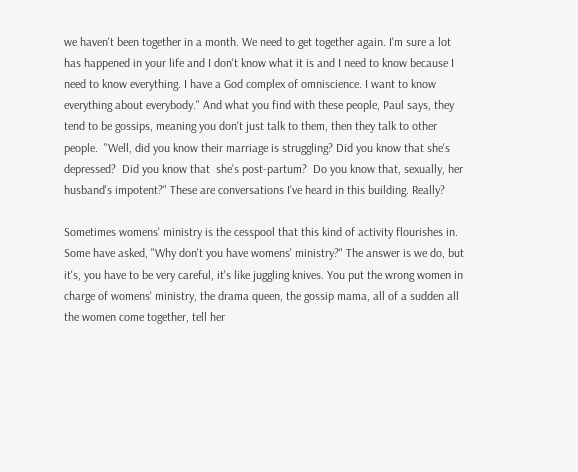we haven't been together in a month. We need to get together again. I'm sure a lot has happened in your life and I don't know what it is and I need to know because I need to know everything. I have a God complex of omniscience. I want to know everything about everybody." And what you find with these people, Paul says, they tend to be gossips, meaning you don't just talk to them, then they talk to other people.  "Well, did you know their marriage is struggling? Did you know that she's depressed?  Did you know that  she's post-partum?  Do you know that, sexually, her husband's impotent?" These are conversations I've heard in this building. Really?

Sometimes womens' ministry is the cesspool that this kind of activity flourishes in. Some have asked, "Why don't you have womens' ministry?" The answer is we do, but it's, you have to be very careful, it's like juggling knives. You put the wrong women in charge of womens' ministry, the drama queen, the gossip mama, all of a sudden all the women come together, tell her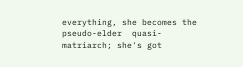everything, she becomes the pseudo-elder  quasi-matriarch; she's got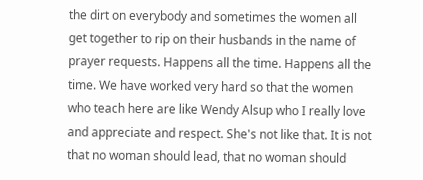the dirt on everybody and sometimes the women all get together to rip on their husbands in the name of prayer requests. Happens all the time. Happens all the time. We have worked very hard so that the women who teach here are like Wendy Alsup who I really love and appreciate and respect. She's not like that. It is not that no woman should lead, that no woman should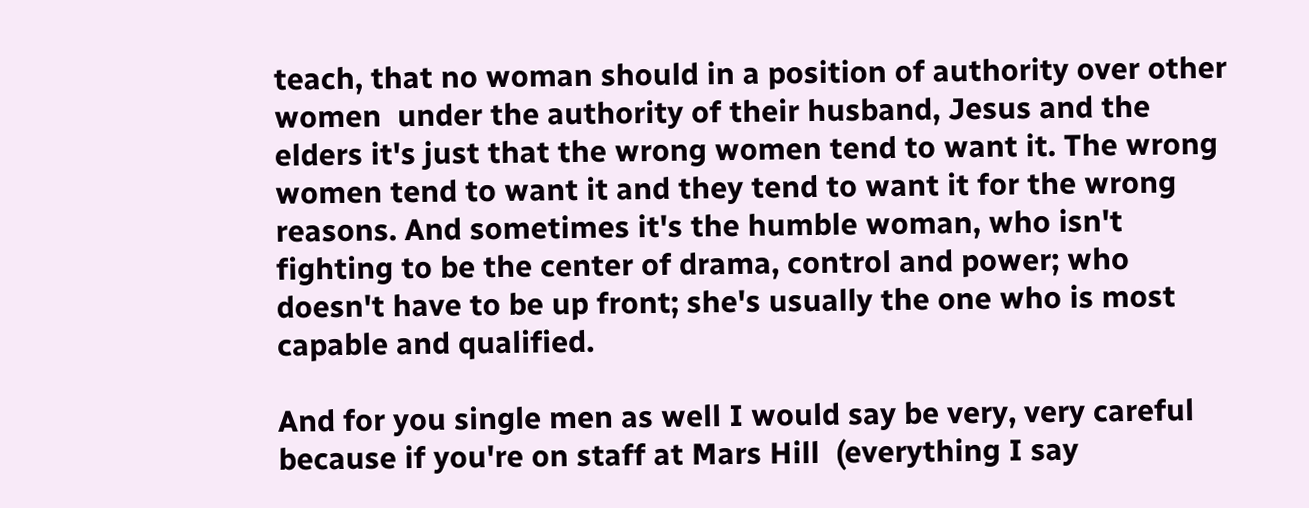teach, that no woman should in a position of authority over other women  under the authority of their husband, Jesus and the elders it's just that the wrong women tend to want it. The wrong women tend to want it and they tend to want it for the wrong reasons. And sometimes it's the humble woman, who isn't fighting to be the center of drama, control and power; who doesn't have to be up front; she's usually the one who is most capable and qualified.

And for you single men as well I would say be very, very careful because if you're on staff at Mars Hill  (everything I say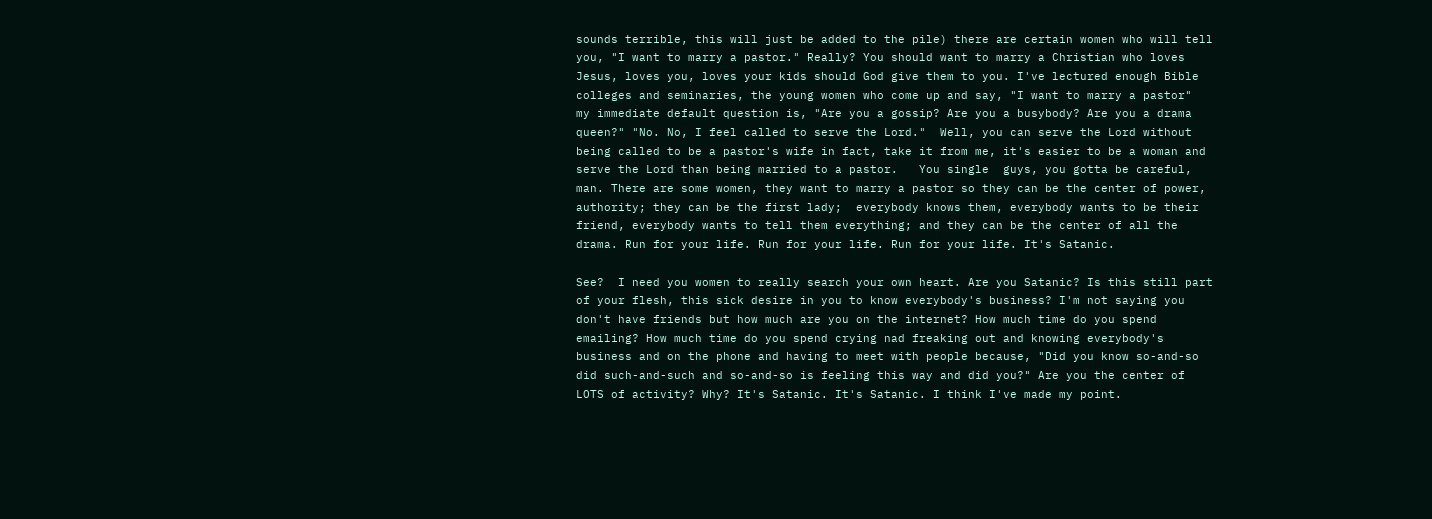sounds terrible, this will just be added to the pile) there are certain women who will tell you, "I want to marry a pastor." Really? You should want to marry a Christian who loves Jesus, loves you, loves your kids should God give them to you. I've lectured enough Bible colleges and seminaries, the young women who come up and say, "I want to marry a pastor"  my immediate default question is, "Are you a gossip? Are you a busybody? Are you a drama queen?" "No. No, I feel called to serve the Lord."  Well, you can serve the Lord without being called to be a pastor's wife in fact, take it from me, it's easier to be a woman and serve the Lord than being married to a pastor.   You single  guys, you gotta be careful, man. There are some women, they want to marry a pastor so they can be the center of power, authority; they can be the first lady;  everybody knows them, everybody wants to be their friend, everybody wants to tell them everything; and they can be the center of all the drama. Run for your life. Run for your life. Run for your life. It's Satanic.

See?  I need you women to really search your own heart. Are you Satanic? Is this still part of your flesh, this sick desire in you to know everybody's business? I'm not saying you don't have friends but how much are you on the internet? How much time do you spend emailing? How much time do you spend crying nad freaking out and knowing everybody's business and on the phone and having to meet with people because, "Did you know so-and-so did such-and-such and so-and-so is feeling this way and did you?" Are you the center of LOTS of activity? Why? It's Satanic. It's Satanic. I think I've made my point.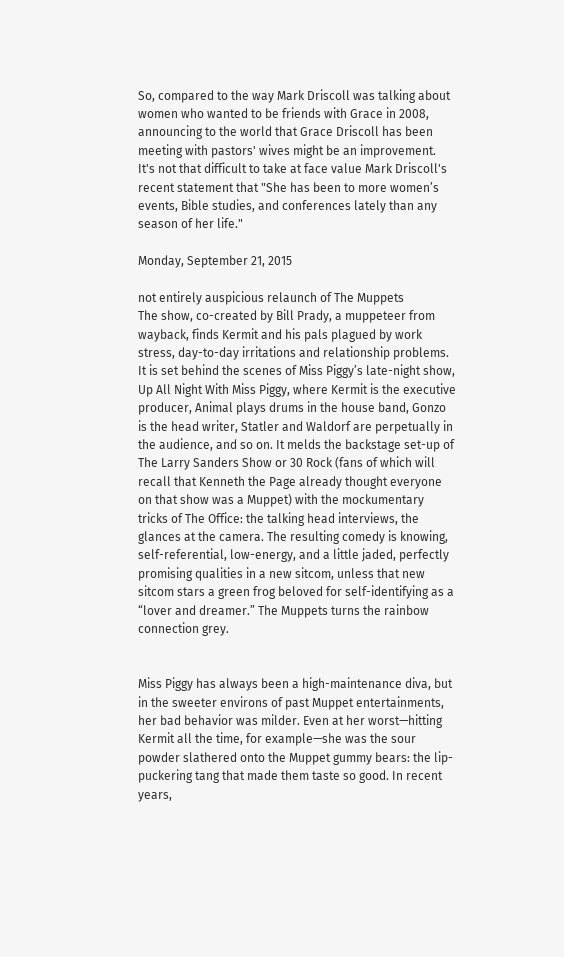So, compared to the way Mark Driscoll was talking about women who wanted to be friends with Grace in 2008, announcing to the world that Grace Driscoll has been meeting with pastors' wives might be an improvement.  It's not that difficult to take at face value Mark Driscoll's recent statement that "She has been to more women’s events, Bible studies, and conferences lately than any season of her life."

Monday, September 21, 2015

not entirely auspicious relaunch of The Muppets
The show, co-created by Bill Prady, a muppeteer from wayback, finds Kermit and his pals plagued by work stress, day-to-day irritations and relationship problems. It is set behind the scenes of Miss Piggy’s late-night show, Up All Night With Miss Piggy, where Kermit is the executive producer, Animal plays drums in the house band, Gonzo is the head writer, Statler and Waldorf are perpetually in the audience, and so on. It melds the backstage set-up of The Larry Sanders Show or 30 Rock (fans of which will recall that Kenneth the Page already thought everyone on that show was a Muppet) with the mockumentary tricks of The Office: the talking head interviews, the glances at the camera. The resulting comedy is knowing, self-referential, low-energy, and a little jaded, perfectly promising qualities in a new sitcom, unless that new sitcom stars a green frog beloved for self-identifying as a “lover and dreamer.” The Muppets turns the rainbow connection grey.


Miss Piggy has always been a high-maintenance diva, but in the sweeter environs of past Muppet entertainments, her bad behavior was milder. Even at her worst—hitting Kermit all the time, for example—she was the sour powder slathered onto the Muppet gummy bears: the lip-puckering tang that made them taste so good. In recent years,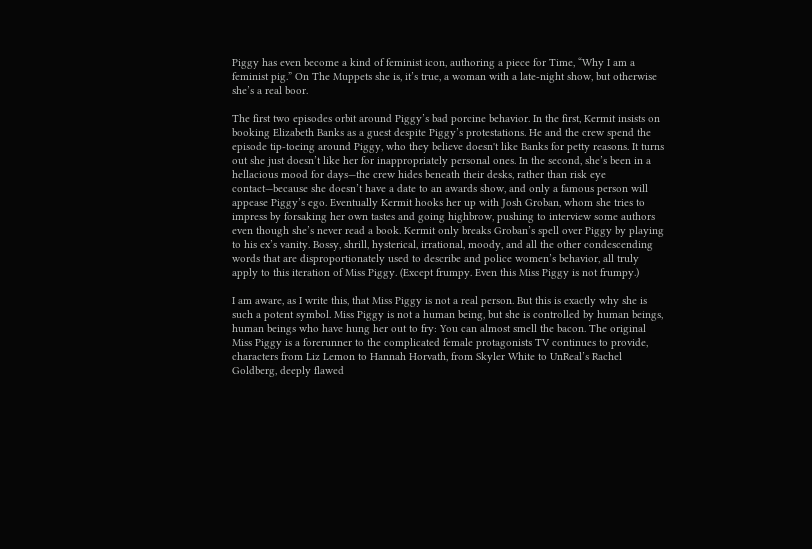Piggy has even become a kind of feminist icon, authoring a piece for Time, “Why I am a feminist pig.” On The Muppets she is, it’s true, a woman with a late-night show, but otherwise she’s a real boor.

The first two episodes orbit around Piggy’s bad porcine behavior. In the first, Kermit insists on booking Elizabeth Banks as a guest despite Piggy’s protestations. He and the crew spend the episode tip-toeing around Piggy, who they believe doesn't like Banks for petty reasons. It turns out she just doesn’t like her for inappropriately personal ones. In the second, she’s been in a hellacious mood for days—the crew hides beneath their desks, rather than risk eye contact—because she doesn’t have a date to an awards show, and only a famous person will appease Piggy’s ego. Eventually Kermit hooks her up with Josh Groban, whom she tries to impress by forsaking her own tastes and going highbrow, pushing to interview some authors even though she’s never read a book. Kermit only breaks Groban’s spell over Piggy by playing to his ex’s vanity. Bossy, shrill, hysterical, irrational, moody, and all the other condescending words that are disproportionately used to describe and police women’s behavior, all truly apply to this iteration of Miss Piggy. (Except frumpy. Even this Miss Piggy is not frumpy.)

I am aware, as I write this, that Miss Piggy is not a real person. But this is exactly why she is such a potent symbol. Miss Piggy is not a human being, but she is controlled by human beings, human beings who have hung her out to fry: You can almost smell the bacon. The original Miss Piggy is a forerunner to the complicated female protagonists TV continues to provide, characters from Liz Lemon to Hannah Horvath, from Skyler White to UnReal’s Rachel Goldberg, deeply flawed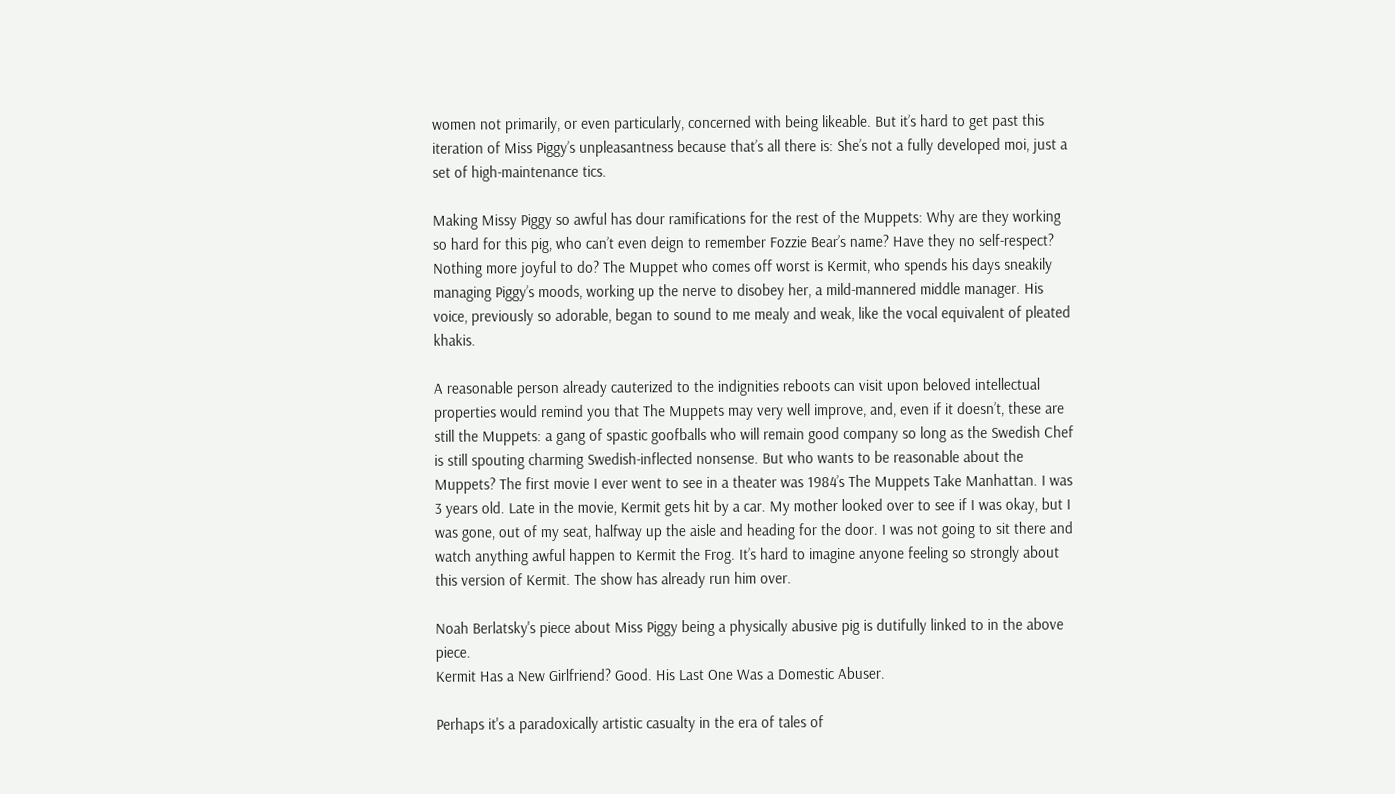women not primarily, or even particularly, concerned with being likeable. But it’s hard to get past this iteration of Miss Piggy’s unpleasantness because that’s all there is: She’s not a fully developed moi, just a set of high-maintenance tics.

Making Missy Piggy so awful has dour ramifications for the rest of the Muppets: Why are they working so hard for this pig, who can’t even deign to remember Fozzie Bear’s name? Have they no self-respect? Nothing more joyful to do? The Muppet who comes off worst is Kermit, who spends his days sneakily managing Piggy’s moods, working up the nerve to disobey her, a mild-mannered middle manager. His voice, previously so adorable, began to sound to me mealy and weak, like the vocal equivalent of pleated khakis.

A reasonable person already cauterized to the indignities reboots can visit upon beloved intellectual properties would remind you that The Muppets may very well improve, and, even if it doesn’t, these are still the Muppets: a gang of spastic goofballs who will remain good company so long as the Swedish Chef is still spouting charming Swedish-inflected nonsense. But who wants to be reasonable about the Muppets? The first movie I ever went to see in a theater was 1984’s The Muppets Take Manhattan. I was 3 years old. Late in the movie, Kermit gets hit by a car. My mother looked over to see if I was okay, but I was gone, out of my seat, halfway up the aisle and heading for the door. I was not going to sit there and watch anything awful happen to Kermit the Frog. It’s hard to imagine anyone feeling so strongly about this version of Kermit. The show has already run him over.

Noah Berlatsky's piece about Miss Piggy being a physically abusive pig is dutifully linked to in the above piece.
Kermit Has a New Girlfriend? Good. His Last One Was a Domestic Abuser.

Perhaps it's a paradoxically artistic casualty in the era of tales of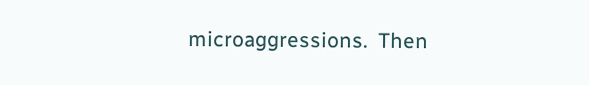microaggressions.  Then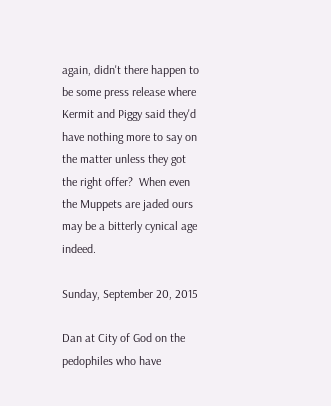again, didn't there happen to be some press release where Kermit and Piggy said they'd have nothing more to say on the matter unless they got the right offer?  When even the Muppets are jaded ours may be a bitterly cynical age indeed.

Sunday, September 20, 2015

Dan at City of God on the pedophiles who have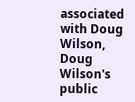associated with Doug Wilson, Doug Wilson's public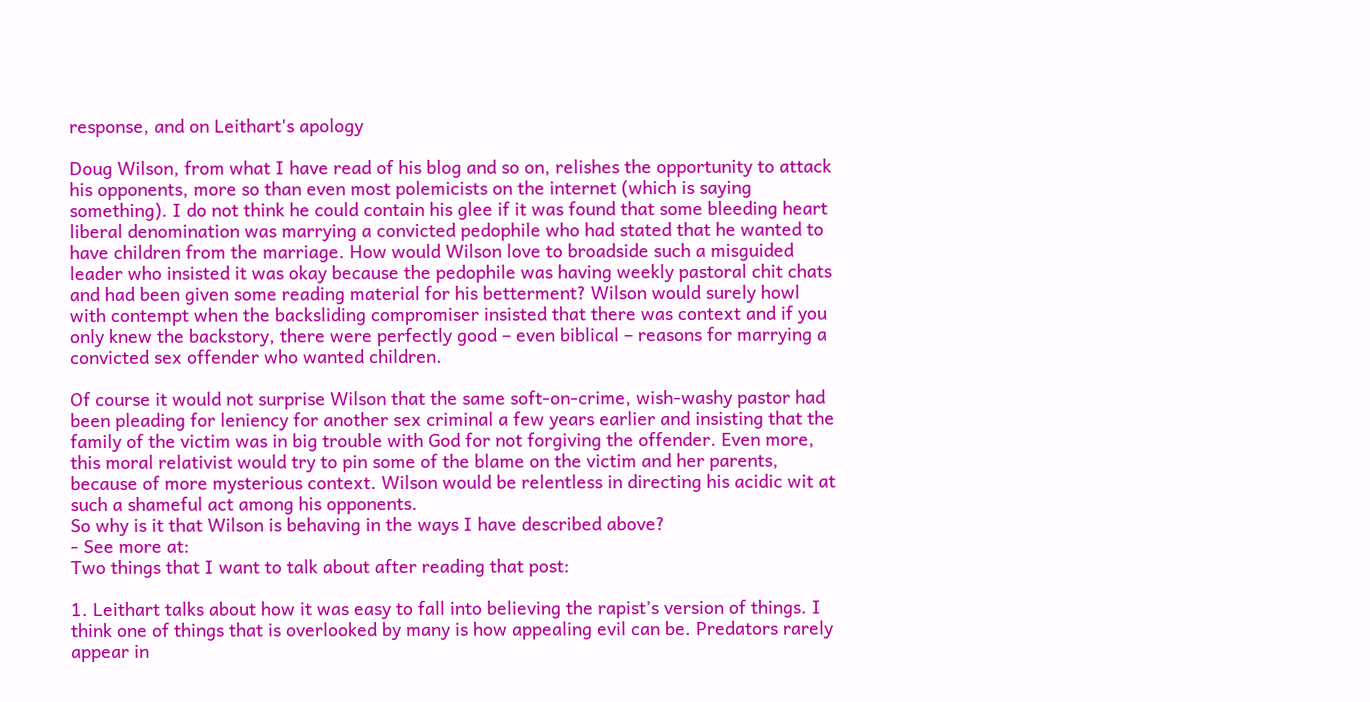response, and on Leithart's apology

Doug Wilson, from what I have read of his blog and so on, relishes the opportunity to attack his opponents, more so than even most polemicists on the internet (which is saying something). I do not think he could contain his glee if it was found that some bleeding heart liberal denomination was marrying a convicted pedophile who had stated that he wanted to have children from the marriage. How would Wilson love to broadside such a misguided leader who insisted it was okay because the pedophile was having weekly pastoral chit chats and had been given some reading material for his betterment? Wilson would surely howl with contempt when the backsliding compromiser insisted that there was context and if you only knew the backstory, there were perfectly good – even biblical – reasons for marrying a convicted sex offender who wanted children.

Of course it would not surprise Wilson that the same soft-on-crime, wish-washy pastor had been pleading for leniency for another sex criminal a few years earlier and insisting that the family of the victim was in big trouble with God for not forgiving the offender. Even more, this moral relativist would try to pin some of the blame on the victim and her parents, because of more mysterious context. Wilson would be relentless in directing his acidic wit at such a shameful act among his opponents.
So why is it that Wilson is behaving in the ways I have described above?
- See more at:
Two things that I want to talk about after reading that post:

1. Leithart talks about how it was easy to fall into believing the rapist’s version of things. I think one of things that is overlooked by many is how appealing evil can be. Predators rarely appear in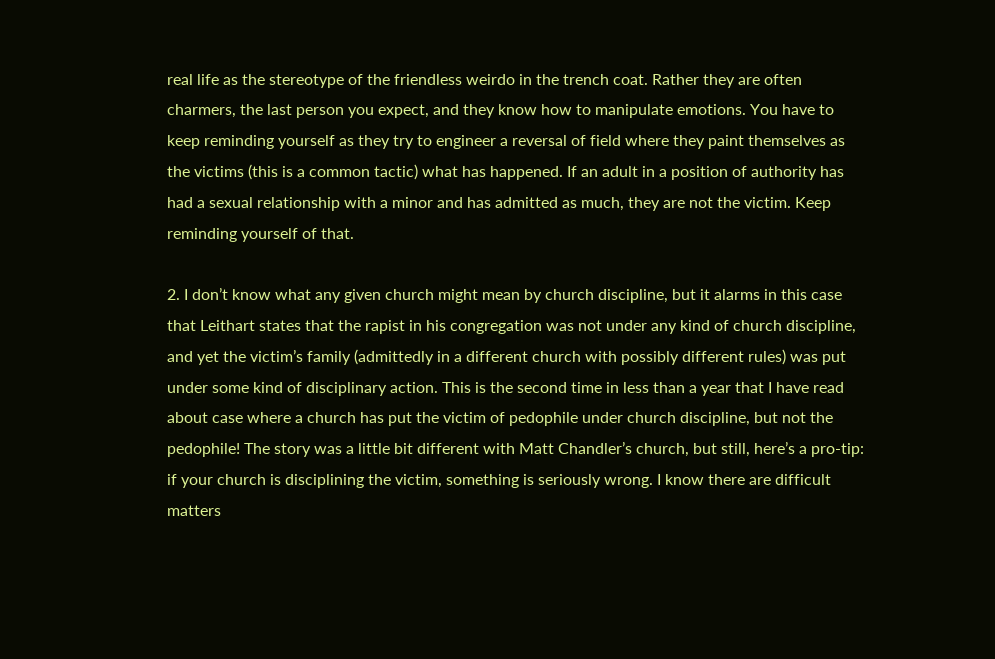real life as the stereotype of the friendless weirdo in the trench coat. Rather they are often charmers, the last person you expect, and they know how to manipulate emotions. You have to keep reminding yourself as they try to engineer a reversal of field where they paint themselves as the victims (this is a common tactic) what has happened. If an adult in a position of authority has had a sexual relationship with a minor and has admitted as much, they are not the victim. Keep reminding yourself of that.

2. I don’t know what any given church might mean by church discipline, but it alarms in this case that Leithart states that the rapist in his congregation was not under any kind of church discipline, and yet the victim’s family (admittedly in a different church with possibly different rules) was put under some kind of disciplinary action. This is the second time in less than a year that I have read about case where a church has put the victim of pedophile under church discipline, but not the pedophile! The story was a little bit different with Matt Chandler’s church, but still, here’s a pro-tip: if your church is disciplining the victim, something is seriously wrong. I know there are difficult matters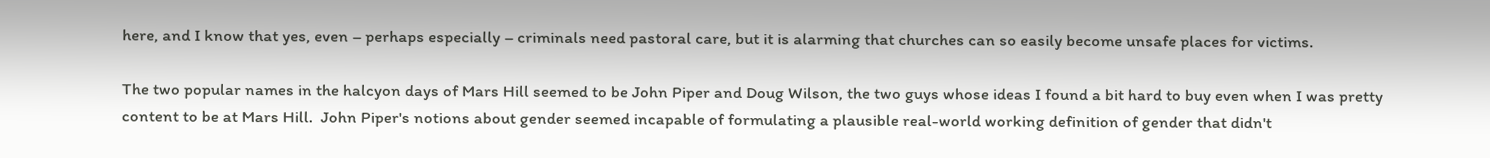here, and I know that yes, even – perhaps especially – criminals need pastoral care, but it is alarming that churches can so easily become unsafe places for victims.

The two popular names in the halcyon days of Mars Hill seemed to be John Piper and Doug Wilson, the two guys whose ideas I found a bit hard to buy even when I was pretty content to be at Mars Hill.  John Piper's notions about gender seemed incapable of formulating a plausible real-world working definition of gender that didn't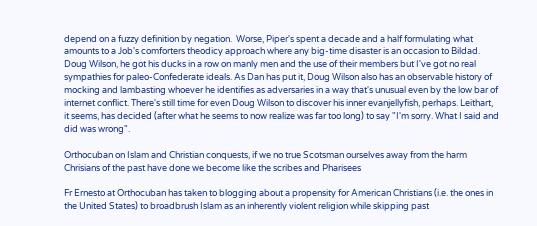depend on a fuzzy definition by negation.  Worse, Piper's spent a decade and a half formulating what amounts to a Job's comforters theodicy approach where any big-time disaster is an occasion to Bildad.  Doug Wilson, he got his ducks in a row on manly men and the use of their members but I've got no real sympathies for paleo-Confederate ideals. As Dan has put it, Doug Wilson also has an observable history of mocking and lambasting whoever he identifies as adversaries in a way that's unusual even by the low bar of internet conflict. There's still time for even Doug Wilson to discover his inner evanjellyfish, perhaps. Leithart, it seems, has decided (after what he seems to now realize was far too long) to say "I'm sorry. What I said and did was wrong".

Orthocuban on Islam and Christian conquests, if we no true Scotsman ourselves away from the harm Chrisians of the past have done we become like the scribes and Pharisees

Fr Ernesto at Orthocuban has taken to blogging about a propensity for American Christians (i.e. the ones in the United States) to broadbrush Islam as an inherently violent religion while skipping past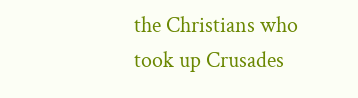the Christians who took up Crusades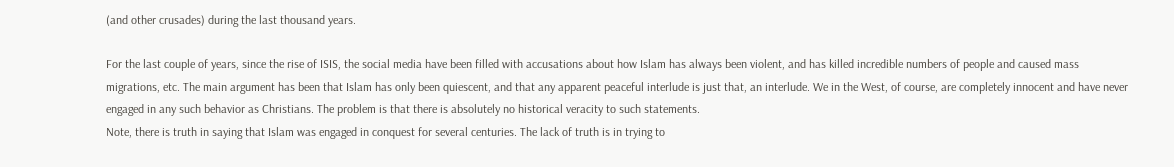(and other crusades) during the last thousand years.

For the last couple of years, since the rise of ISIS, the social media have been filled with accusations about how Islam has always been violent, and has killed incredible numbers of people and caused mass migrations, etc. The main argument has been that Islam has only been quiescent, and that any apparent peaceful interlude is just that, an interlude. We in the West, of course, are completely innocent and have never engaged in any such behavior as Christians. The problem is that there is absolutely no historical veracity to such statements.
Note, there is truth in saying that Islam was engaged in conquest for several centuries. The lack of truth is in trying to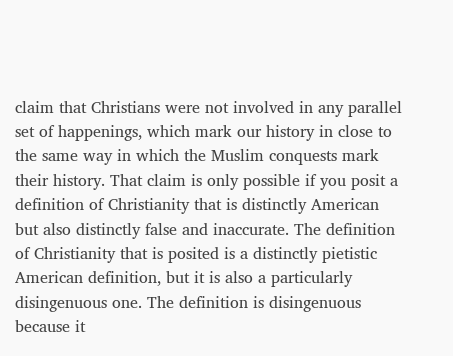claim that Christians were not involved in any parallel set of happenings, which mark our history in close to the same way in which the Muslim conquests mark their history. That claim is only possible if you posit a definition of Christianity that is distinctly American but also distinctly false and inaccurate. The definition of Christianity that is posited is a distinctly pietistic American definition, but it is also a particularly disingenuous one. The definition is disingenuous because it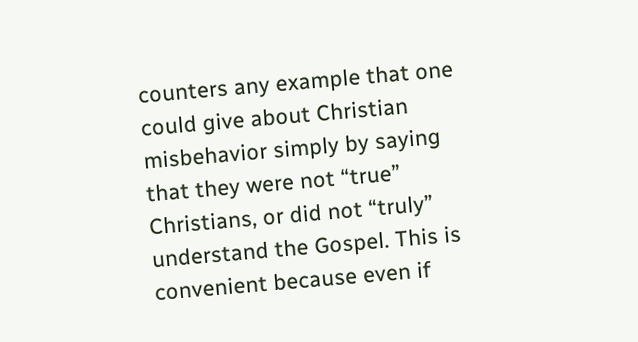counters any example that one could give about Christian misbehavior simply by saying that they were not “true” Christians, or did not “truly” understand the Gospel. This is convenient because even if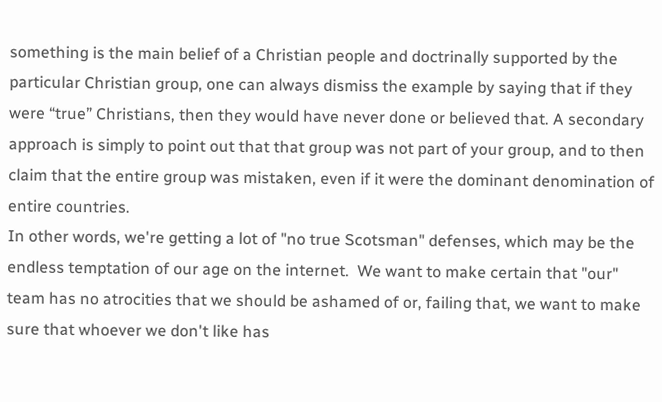something is the main belief of a Christian people and doctrinally supported by the particular Christian group, one can always dismiss the example by saying that if they were “true” Christians, then they would have never done or believed that. A secondary approach is simply to point out that that group was not part of your group, and to then claim that the entire group was mistaken, even if it were the dominant denomination of entire countries.
In other words, we're getting a lot of "no true Scotsman" defenses, which may be the endless temptation of our age on the internet.  We want to make certain that "our" team has no atrocities that we should be ashamed of or, failing that, we want to make sure that whoever we don't like has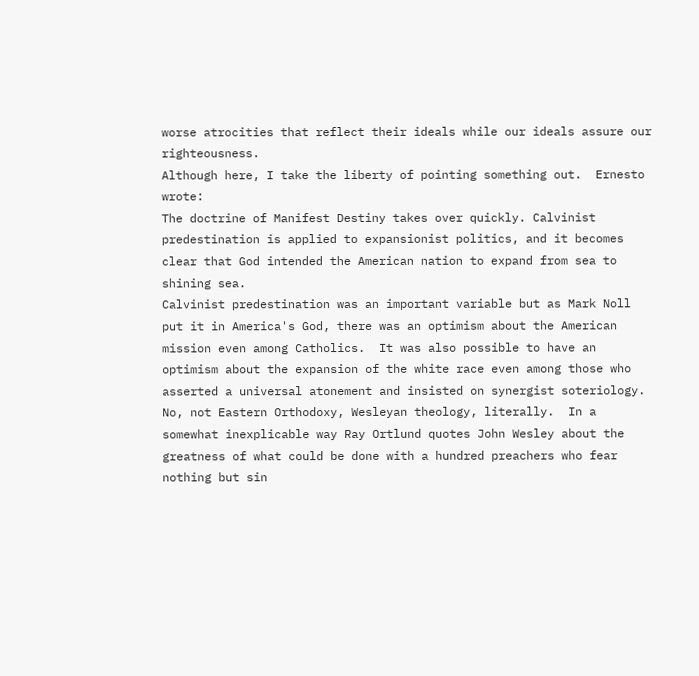worse atrocities that reflect their ideals while our ideals assure our righteousness.
Although here, I take the liberty of pointing something out.  Ernesto wrote:
The doctrine of Manifest Destiny takes over quickly. Calvinist predestination is applied to expansionist politics, and it becomes clear that God intended the American nation to expand from sea to shining sea.
Calvinist predestination was an important variable but as Mark Noll put it in America's God, there was an optimism about the American mission even among Catholics.  It was also possible to have an optimism about the expansion of the white race even among those who asserted a universal atonement and insisted on synergist soteriology.  No, not Eastern Orthodoxy, Wesleyan theology, literally.  In a somewhat inexplicable way Ray Ortlund quotes John Wesley about the greatness of what could be done with a hundred preachers who fear nothing but sin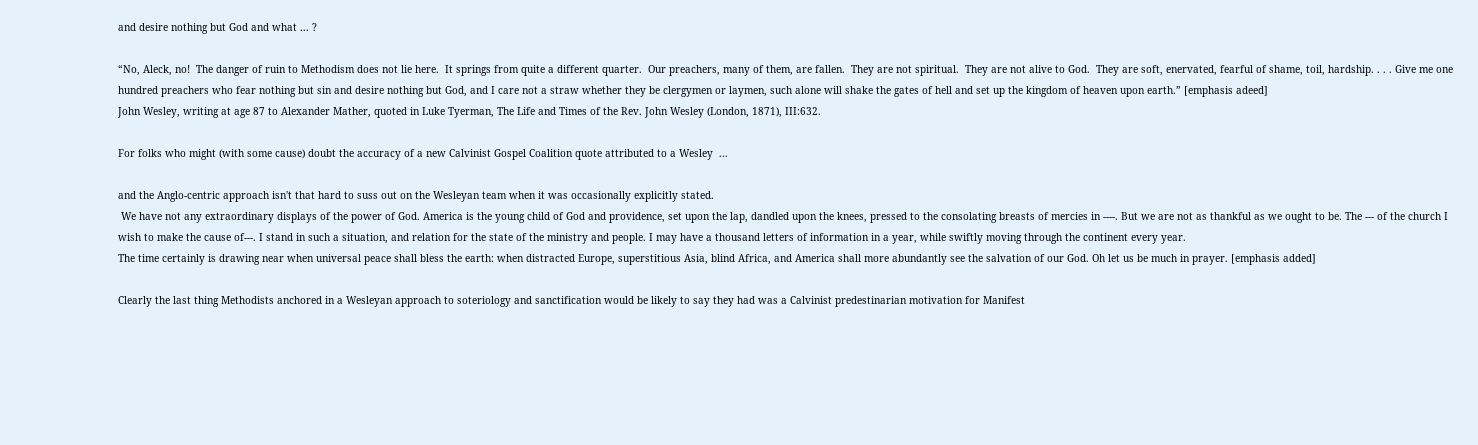and desire nothing but God and what ... ?

“No, Aleck, no!  The danger of ruin to Methodism does not lie here.  It springs from quite a different quarter.  Our preachers, many of them, are fallen.  They are not spiritual.  They are not alive to God.  They are soft, enervated, fearful of shame, toil, hardship. . . . Give me one hundred preachers who fear nothing but sin and desire nothing but God, and I care not a straw whether they be clergymen or laymen, such alone will shake the gates of hell and set up the kingdom of heaven upon earth.” [emphasis adeed]
John Wesley, writing at age 87 to Alexander Mather, quoted in Luke Tyerman, The Life and Times of the Rev. John Wesley (London, 1871), III:632.

For folks who might (with some cause) doubt the accuracy of a new Calvinist Gospel Coalition quote attributed to a Wesley  ...

and the Anglo-centric approach isn't that hard to suss out on the Wesleyan team when it was occasionally explicitly stated.
 We have not any extraordinary displays of the power of God. America is the young child of God and providence, set upon the lap, dandled upon the knees, pressed to the consolating breasts of mercies in ----. But we are not as thankful as we ought to be. The --- of the church I wish to make the cause of---. I stand in such a situation, and relation for the state of the ministry and people. I may have a thousand letters of information in a year, while swiftly moving through the continent every year.
The time certainly is drawing near when universal peace shall bless the earth: when distracted Europe, superstitious Asia, blind Africa, and America shall more abundantly see the salvation of our God. Oh let us be much in prayer. [emphasis added]

Clearly the last thing Methodists anchored in a Wesleyan approach to soteriology and sanctification would be likely to say they had was a Calvinist predestinarian motivation for Manifest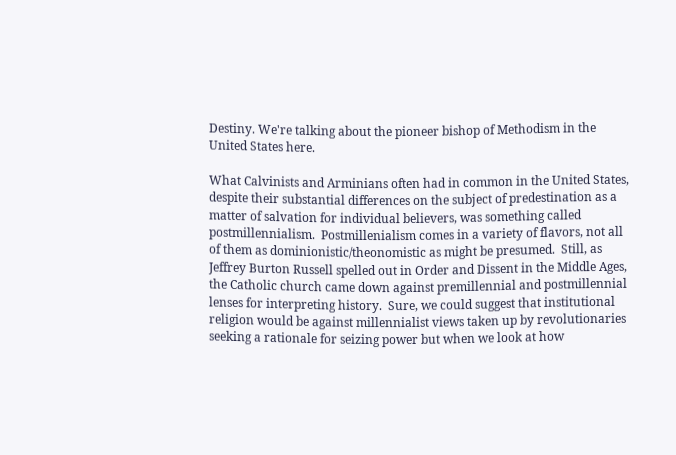Destiny. We're talking about the pioneer bishop of Methodism in the United States here.

What Calvinists and Arminians often had in common in the United States, despite their substantial differences on the subject of predestination as a matter of salvation for individual believers, was something called postmillennialism.  Postmillenialism comes in a variety of flavors, not all of them as dominionistic/theonomistic as might be presumed.  Still, as Jeffrey Burton Russell spelled out in Order and Dissent in the Middle Ages, the Catholic church came down against premillennial and postmillennial lenses for interpreting history.  Sure, we could suggest that institutional religion would be against millennialist views taken up by revolutionaries seeking a rationale for seizing power but when we look at how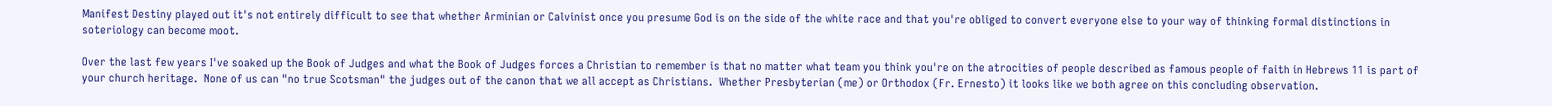Manifest Destiny played out it's not entirely difficult to see that whether Arminian or Calvinist once you presume God is on the side of the white race and that you're obliged to convert everyone else to your way of thinking formal distinctions in soteriology can become moot.

Over the last few years I've soaked up the Book of Judges and what the Book of Judges forces a Christian to remember is that no matter what team you think you're on the atrocities of people described as famous people of faith in Hebrews 11 is part of your church heritage.  None of us can "no true Scotsman" the judges out of the canon that we all accept as Christians.  Whether Presbyterian (me) or Orthodox (Fr. Ernesto) it looks like we both agree on this concluding observation.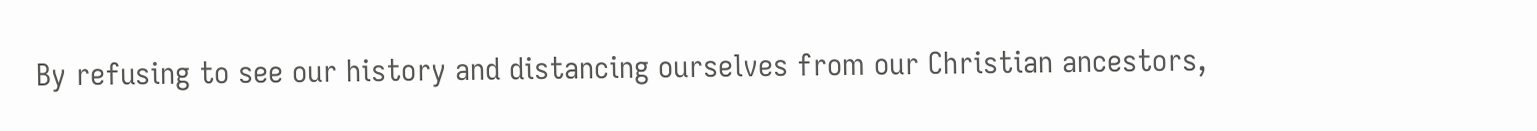By refusing to see our history and distancing ourselves from our Christian ancestors,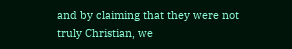and by claiming that they were not truly Christian, we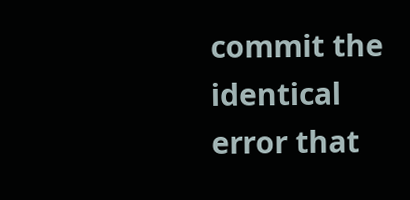commit the identical error that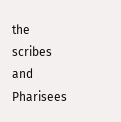the scribes and Pharisees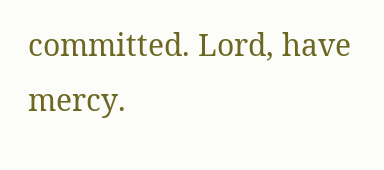committed. Lord, have mercy.